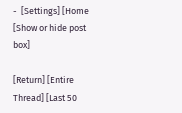-  [Settings] [Home
[Show or hide post box]

[Return] [Entire Thread] [Last 50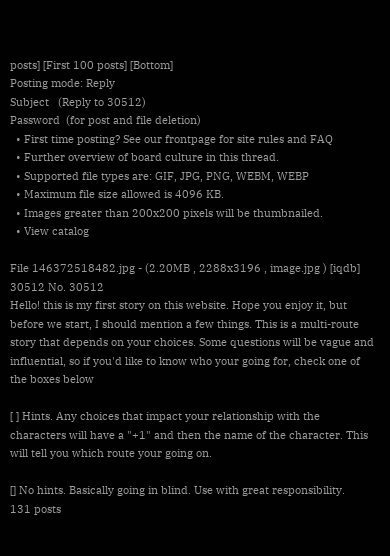posts] [First 100 posts] [Bottom]
Posting mode: Reply
Subject   (Reply to 30512)
Password  (for post and file deletion)
  • First time posting? See our frontpage for site rules and FAQ
  • Further overview of board culture in this thread.
  • Supported file types are: GIF, JPG, PNG, WEBM, WEBP
  • Maximum file size allowed is 4096 KB.
  • Images greater than 200x200 pixels will be thumbnailed.
  • View catalog

File 146372518482.jpg - (2.20MB , 2288x3196 , image.jpg ) [iqdb]
30512 No. 30512
Hello! this is my first story on this website. Hope you enjoy it, but before we start, I should mention a few things. This is a multi-route story that depends on your choices. Some questions will be vague and influential, so if you'd like to know who your going for, check one of the boxes below

[ ] Hints. Any choices that impact your relationship with the characters will have a "+1" and then the name of the character. This will tell you which route your going on.

[] No hints. Basically going in blind. Use with great responsibility.
131 posts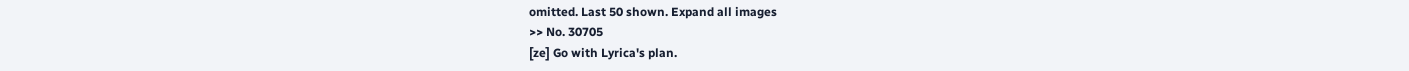omitted. Last 50 shown. Expand all images
>> No. 30705
[ze] Go with Lyrica's plan.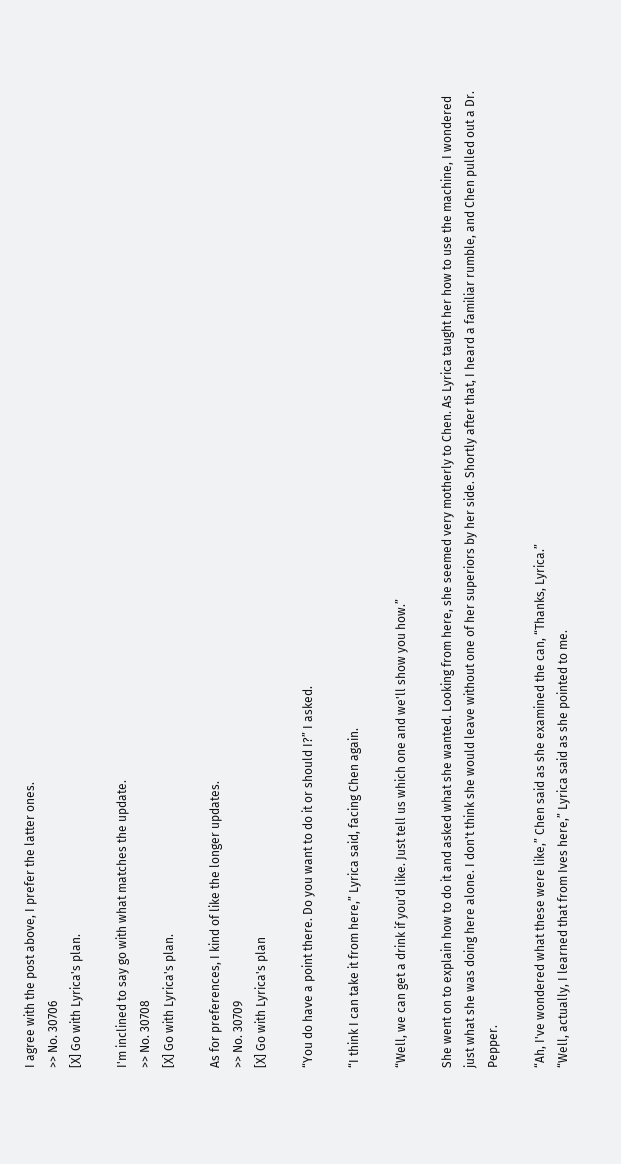I agree with the post above, I prefer the latter ones.
>> No. 30706
[X] Go with Lyrica's plan.

I'm inclined to say go with what matches the update.
>> No. 30708
[X] Go with Lyrica's plan.

As for preferences, I kind of like the longer updates.
>> No. 30709
[X] Go with Lyrica's plan

“You do have a point there. Do you want to do it or should I?” I asked.

“I think I can take it from here,” Lyrica said, facing Chen again.

“Well, we can get a drink if you'd like. Just tell us which one and we'll show you how.”

She went on to explain how to do it and asked what she wanted. Looking from here, she seemed very motherly to Chen. As Lyrica taught her how to use the machine, I wondered just what she was doing here alone. I don't think she would leave without one of her superiors by her side. Shortly after that, I heard a familiar rumble, and Chen pulled out a Dr. Pepper.

“Ah, I've wondered what these were like,” Chen said as she examined the can, “Thanks, Lyrica.”
“Well, actually, I learned that from Ives here,” Lyrica said as she pointed to me.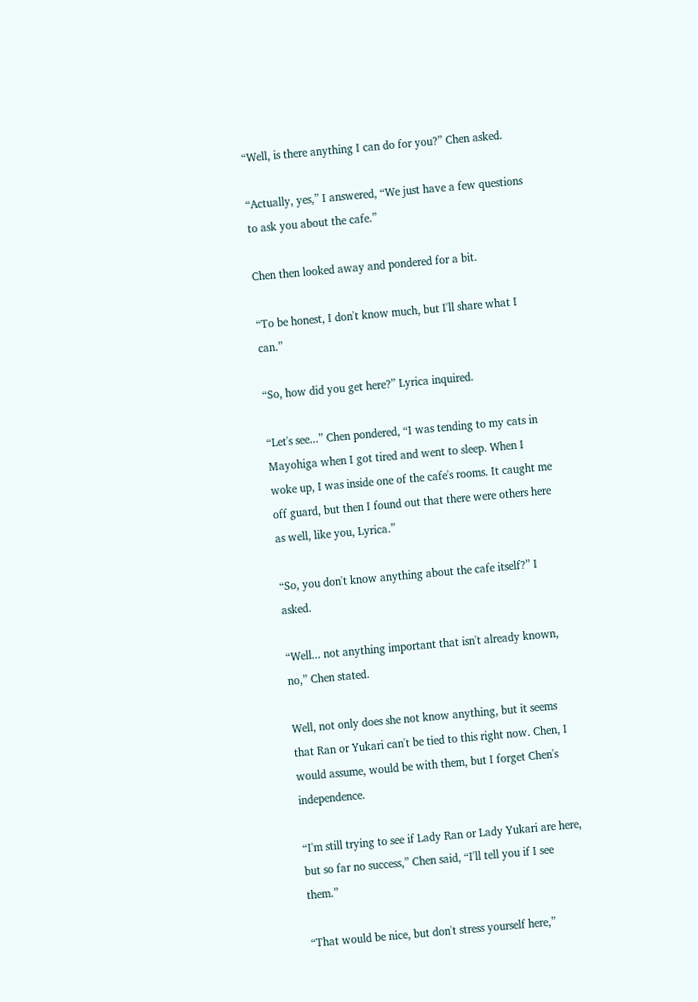“Well, is there anything I can do for you?” Chen asked.

“Actually, yes,” I answered, “We just have a few questions to ask you about the cafe.”

Chen then looked away and pondered for a bit.

“To be honest, I don't know much, but I'll share what I can.”

“So, how did you get here?” Lyrica inquired.

“Let's see...” Chen pondered, “I was tending to my cats in Mayohiga when I got tired and went to sleep. When I woke up, I was inside one of the cafe's rooms. It caught me off guard, but then I found out that there were others here as well, like you, Lyrica.”

“So, you don't know anything about the cafe itself?” I asked.

“Well... not anything important that isn't already known, no,” Chen stated.

Well, not only does she not know anything, but it seems that Ran or Yukari can't be tied to this right now. Chen, I would assume, would be with them, but I forget Chen's independence.

“I'm still trying to see if Lady Ran or Lady Yukari are here, but so far no success,” Chen said, “I'll tell you if I see them.”

“That would be nice, but don't stress yourself here,”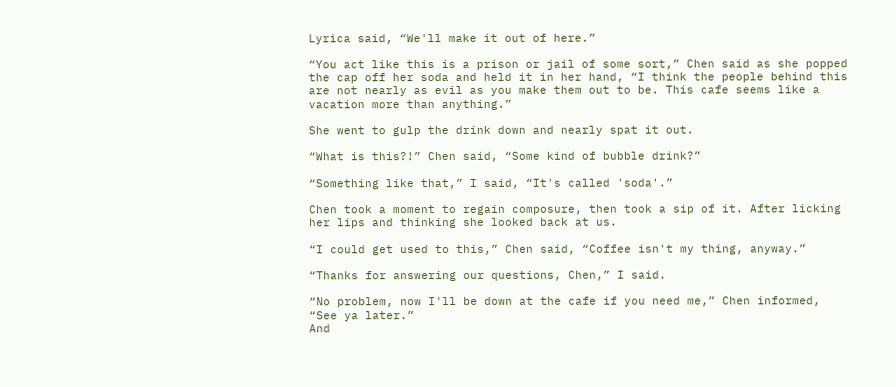Lyrica said, “We'll make it out of here.”

“You act like this is a prison or jail of some sort,” Chen said as she popped the cap off her soda and held it in her hand, “I think the people behind this are not nearly as evil as you make them out to be. This cafe seems like a vacation more than anything.”

She went to gulp the drink down and nearly spat it out.

“What is this?!” Chen said, “Some kind of bubble drink?”

“Something like that,” I said, “It's called 'soda'.”

Chen took a moment to regain composure, then took a sip of it. After licking her lips and thinking she looked back at us.

“I could get used to this,” Chen said, “Coffee isn't my thing, anyway.”

“Thanks for answering our questions, Chen,” I said.

“No problem, now I'll be down at the cafe if you need me,” Chen informed, “See ya later.”
And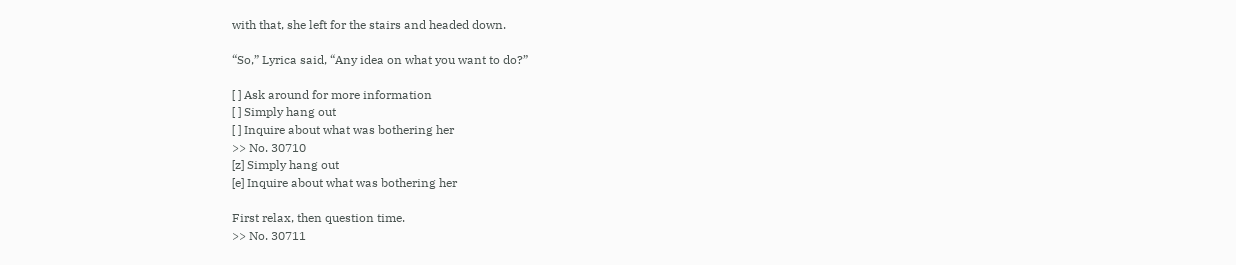with that, she left for the stairs and headed down.

“So,” Lyrica said, “Any idea on what you want to do?”

[ ] Ask around for more information
[ ] Simply hang out
[ ] Inquire about what was bothering her
>> No. 30710
[z] Simply hang out
[e] Inquire about what was bothering her

First relax, then question time.
>> No. 30711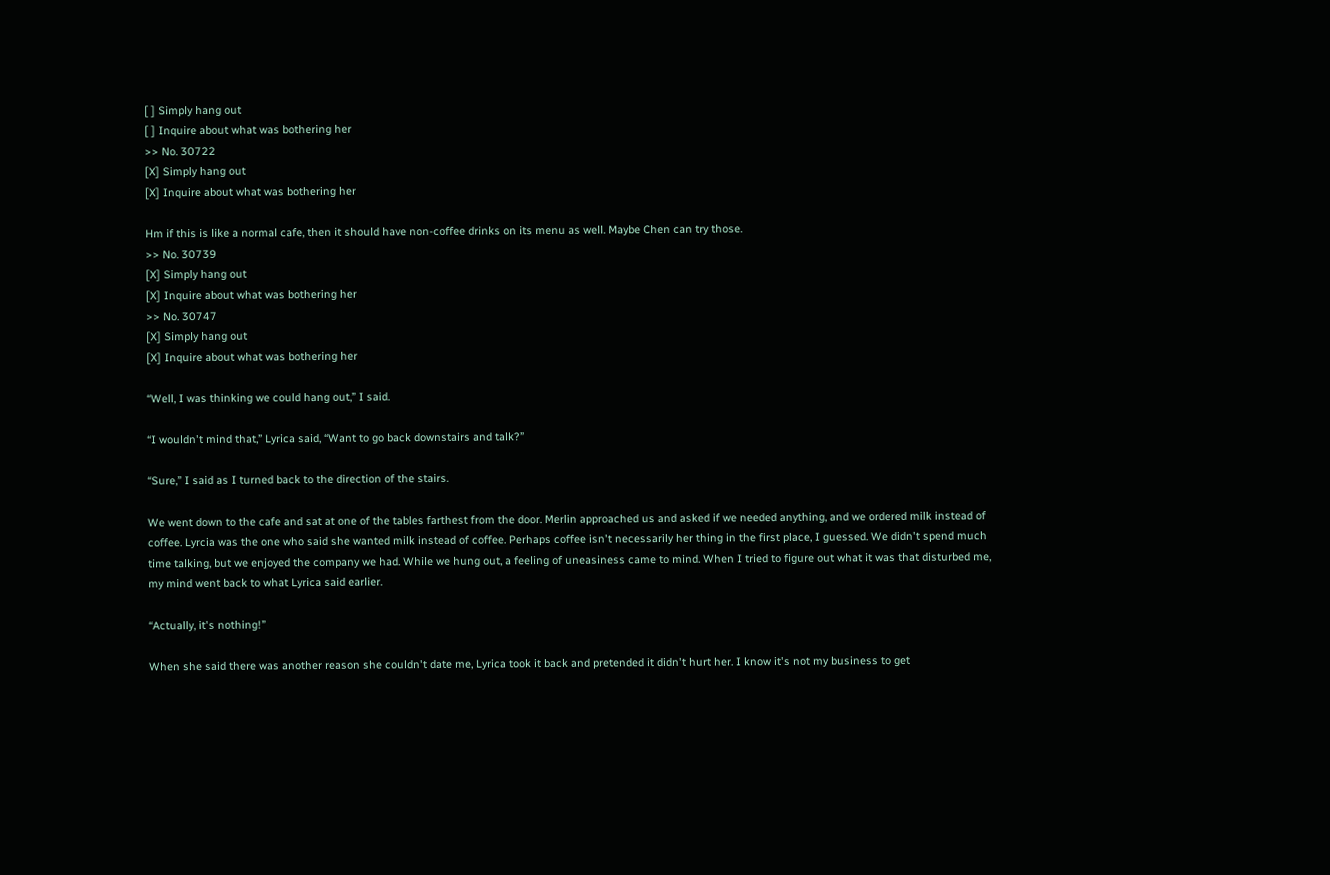[ ] Simply hang out
[ ] Inquire about what was bothering her
>> No. 30722
[X] Simply hang out
[X] Inquire about what was bothering her

Hm if this is like a normal cafe, then it should have non-coffee drinks on its menu as well. Maybe Chen can try those.
>> No. 30739
[X] Simply hang out
[X] Inquire about what was bothering her
>> No. 30747
[X] Simply hang out
[X] Inquire about what was bothering her

“Well, I was thinking we could hang out,” I said.

“I wouldn't mind that,” Lyrica said, “Want to go back downstairs and talk?”

“Sure,” I said as I turned back to the direction of the stairs.

We went down to the cafe and sat at one of the tables farthest from the door. Merlin approached us and asked if we needed anything, and we ordered milk instead of coffee. Lyrcia was the one who said she wanted milk instead of coffee. Perhaps coffee isn't necessarily her thing in the first place, I guessed. We didn't spend much time talking, but we enjoyed the company we had. While we hung out, a feeling of uneasiness came to mind. When I tried to figure out what it was that disturbed me, my mind went back to what Lyrica said earlier.

“Actually, it's nothing!”

When she said there was another reason she couldn't date me, Lyrica took it back and pretended it didn't hurt her. I know it's not my business to get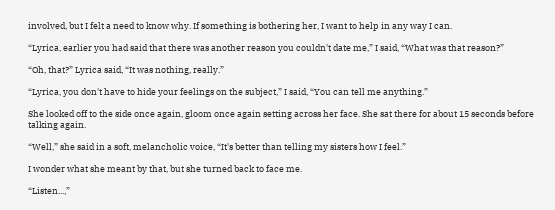involved, but I felt a need to know why. If something is bothering her, I want to help in any way I can.

“Lyrica, earlier you had said that there was another reason you couldn't date me,” I said, “What was that reason?”

“Oh, that?” Lyrica said, “It was nothing, really.”

“Lyrica, you don't have to hide your feelings on the subject,” I said, “You can tell me anything.”

She looked off to the side once again, gloom once again setting across her face. She sat there for about 15 seconds before talking again.

“Well,” she said in a soft, melancholic voice, “It's better than telling my sisters how I feel.”

I wonder what she meant by that, but she turned back to face me.

“Listen...,”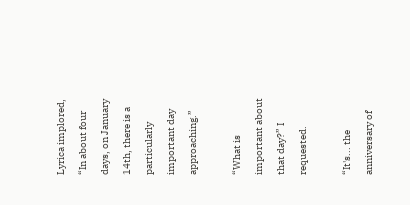Lyrica implored, “In about four days, on January 14th, there is a particularly important day approaching.”

“What is important about that day?” I requested.

“It's... the anniversary of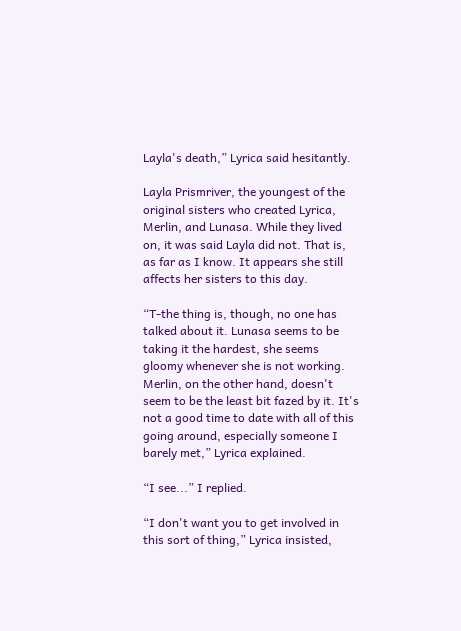Layla's death,” Lyrica said hesitantly.

Layla Prismriver, the youngest of the original sisters who created Lyrica, Merlin, and Lunasa. While they lived on, it was said Layla did not. That is, as far as I know. It appears she still affects her sisters to this day.

“T-the thing is, though, no one has talked about it. Lunasa seems to be taking it the hardest, she seems gloomy whenever she is not working. Merlin, on the other hand, doesn't seem to be the least bit fazed by it. It's not a good time to date with all of this going around, especially someone I barely met,” Lyrica explained.

“I see...” I replied.

“I don't want you to get involved in this sort of thing,” Lyrica insisted,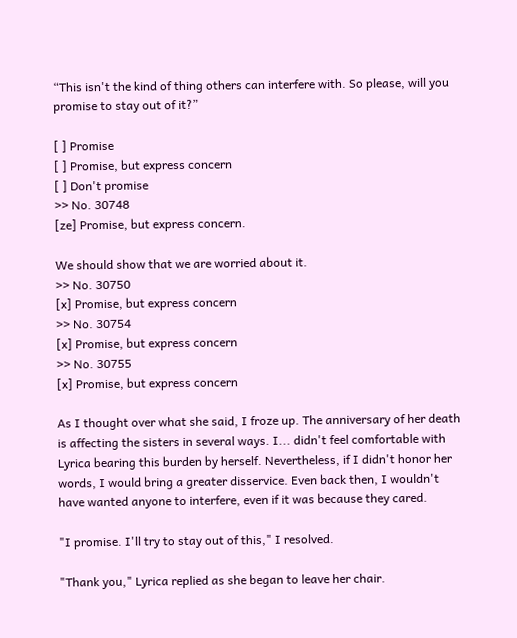“This isn't the kind of thing others can interfere with. So please, will you promise to stay out of it?”

[ ] Promise
[ ] Promise, but express concern
[ ] Don't promise
>> No. 30748
[ze] Promise, but express concern.

We should show that we are worried about it.
>> No. 30750
[x] Promise, but express concern
>> No. 30754
[x] Promise, but express concern
>> No. 30755
[x] Promise, but express concern

As I thought over what she said, I froze up. The anniversary of her death is affecting the sisters in several ways. I... didn't feel comfortable with Lyrica bearing this burden by herself. Nevertheless, if I didn't honor her words, I would bring a greater disservice. Even back then, I wouldn't have wanted anyone to interfere, even if it was because they cared.

"I promise. I'll try to stay out of this," I resolved.

"Thank you," Lyrica replied as she began to leave her chair.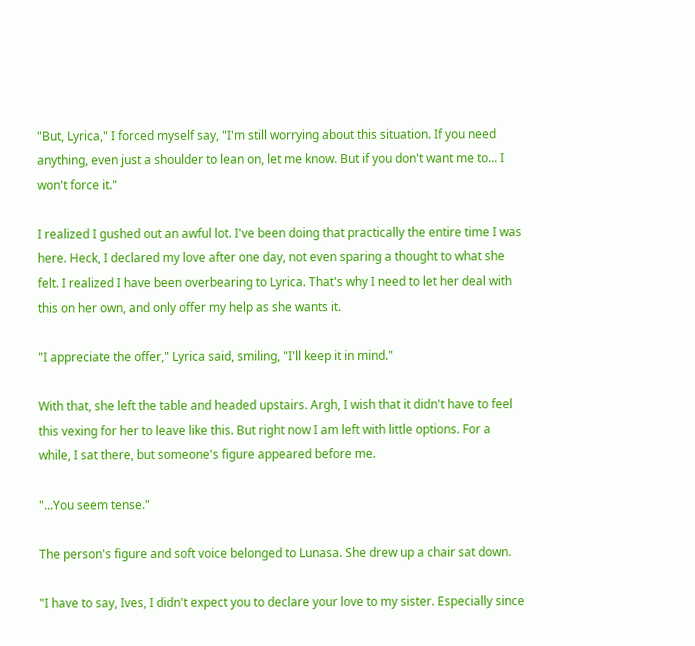"But, Lyrica," I forced myself say, "I'm still worrying about this situation. If you need anything, even just a shoulder to lean on, let me know. But if you don't want me to... I won't force it."

I realized I gushed out an awful lot. I've been doing that practically the entire time I was here. Heck, I declared my love after one day, not even sparing a thought to what she felt. I realized I have been overbearing to Lyrica. That's why I need to let her deal with this on her own, and only offer my help as she wants it.

"I appreciate the offer," Lyrica said, smiling, "I'll keep it in mind."

With that, she left the table and headed upstairs. Argh, I wish that it didn't have to feel this vexing for her to leave like this. But right now I am left with little options. For a while, I sat there, but someone's figure appeared before me.

"...You seem tense."

The person's figure and soft voice belonged to Lunasa. She drew up a chair sat down.

"I have to say, Ives, I didn't expect you to declare your love to my sister. Especially since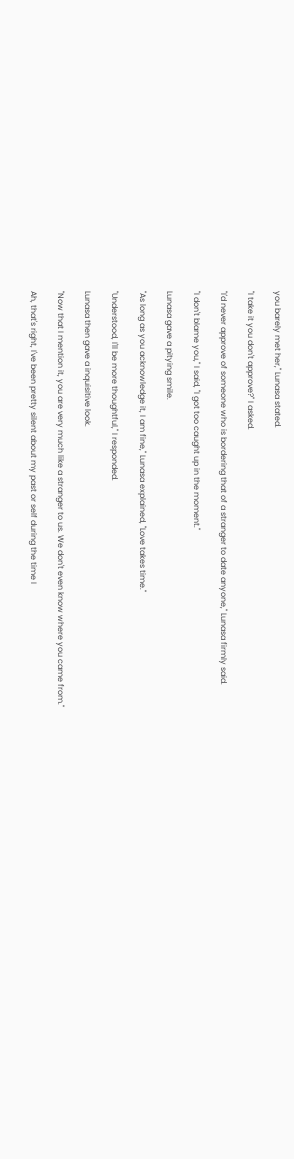you barely met her," Lunasa stated.

"I take it you don't approve?" I asked.

"I'd never approve of someone who is bordering that of a stranger to date anyone," Lunasa firmly said.

"I don't blame you," I said, "I got too caught up in the moment."

Lunasa gave a pitying smile.

"As long as you acknowledge it, I am fine," Lunasa explained, "Love takes time."

"Understood, I'll be more thoughtful," I responded.

Lunasa then gave a inquisitive look.

"Now that I mention it, you are very much like a stranger to us. We don't even know where you came from."

Ah, that's right, I've been pretty silent about my past or self during the time I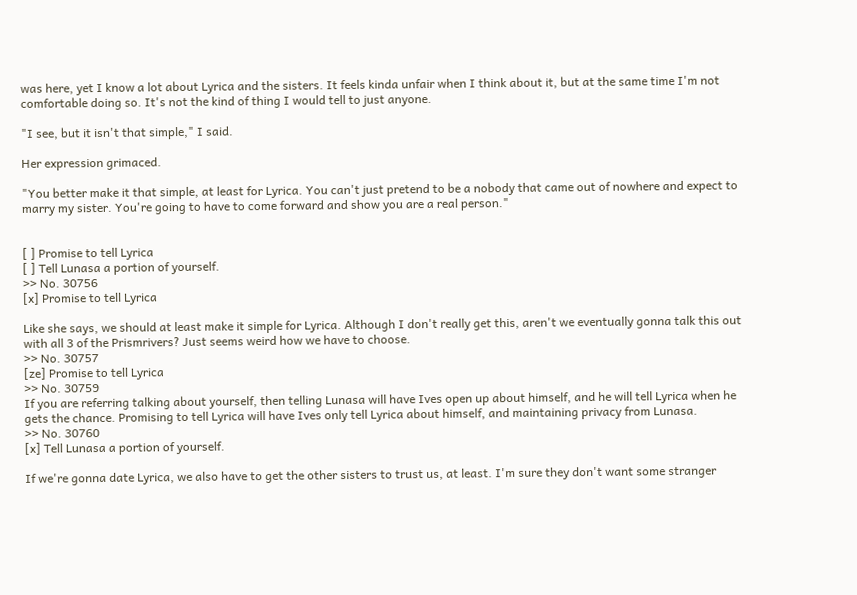was here, yet I know a lot about Lyrica and the sisters. It feels kinda unfair when I think about it, but at the same time I'm not comfortable doing so. It's not the kind of thing I would tell to just anyone.

"I see, but it isn't that simple," I said.

Her expression grimaced.

"You better make it that simple, at least for Lyrica. You can't just pretend to be a nobody that came out of nowhere and expect to marry my sister. You're going to have to come forward and show you are a real person."


[ ] Promise to tell Lyrica
[ ] Tell Lunasa a portion of yourself.
>> No. 30756
[x] Promise to tell Lyrica

Like she says, we should at least make it simple for Lyrica. Although I don't really get this, aren't we eventually gonna talk this out with all 3 of the Prismrivers? Just seems weird how we have to choose.
>> No. 30757
[ze] Promise to tell Lyrica
>> No. 30759
If you are referring talking about yourself, then telling Lunasa will have Ives open up about himself, and he will tell Lyrica when he gets the chance. Promising to tell Lyrica will have Ives only tell Lyrica about himself, and maintaining privacy from Lunasa.
>> No. 30760
[x] Tell Lunasa a portion of yourself.

If we're gonna date Lyrica, we also have to get the other sisters to trust us, at least. I'm sure they don't want some stranger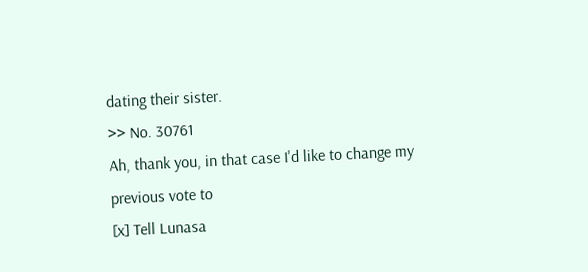dating their sister.
>> No. 30761
Ah, thank you, in that case I'd like to change my previous vote to
[x] Tell Lunasa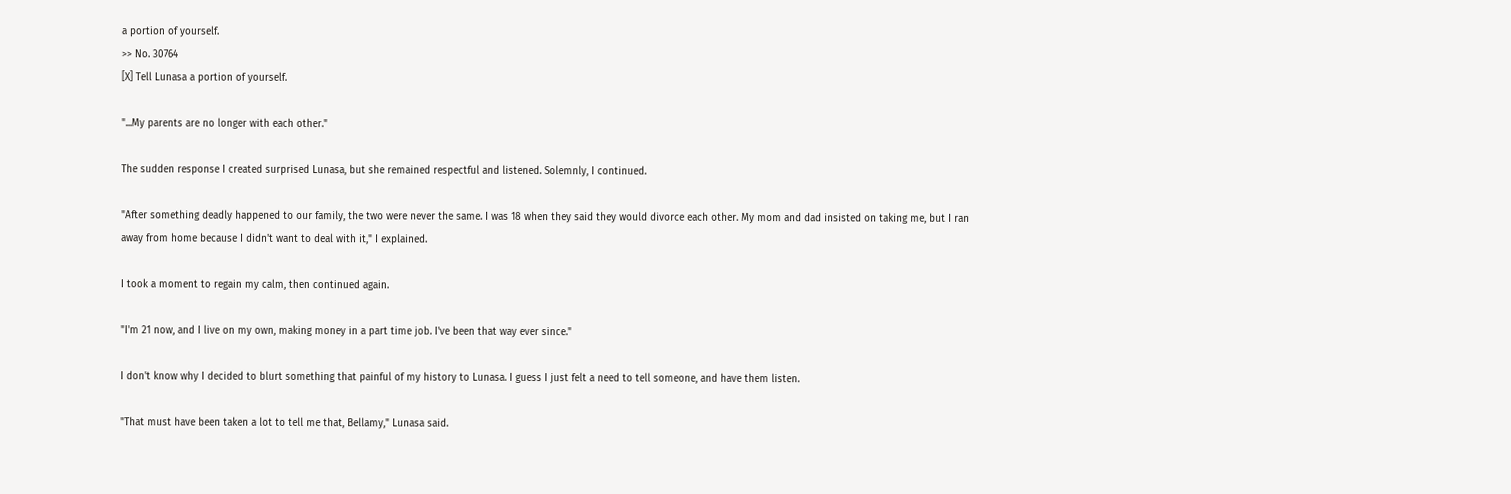a portion of yourself.
>> No. 30764
[X] Tell Lunasa a portion of yourself.

"...My parents are no longer with each other."

The sudden response I created surprised Lunasa, but she remained respectful and listened. Solemnly, I continued.

"After something deadly happened to our family, the two were never the same. I was 18 when they said they would divorce each other. My mom and dad insisted on taking me, but I ran away from home because I didn't want to deal with it," I explained.

I took a moment to regain my calm, then continued again.

"I'm 21 now, and I live on my own, making money in a part time job. I've been that way ever since."

I don't know why I decided to blurt something that painful of my history to Lunasa. I guess I just felt a need to tell someone, and have them listen.

"That must have been taken a lot to tell me that, Bellamy," Lunasa said.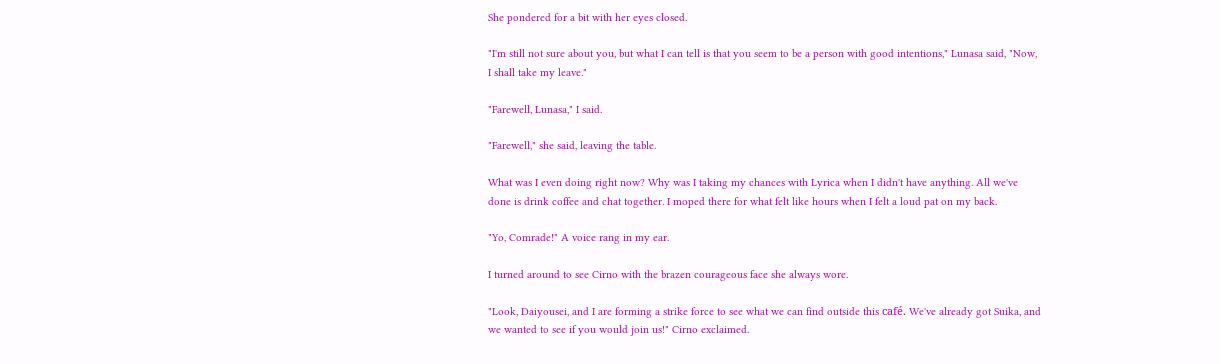She pondered for a bit with her eyes closed.

"I'm still not sure about you, but what I can tell is that you seem to be a person with good intentions," Lunasa said, "Now, I shall take my leave."

"Farewell, Lunasa," I said.

"Farewell," she said, leaving the table.

What was I even doing right now? Why was I taking my chances with Lyrica when I didn't have anything. All we've done is drink coffee and chat together. I moped there for what felt like hours when I felt a loud pat on my back.

"Yo, Comrade!" A voice rang in my ear.

I turned around to see Cirno with the brazen courageous face she always wore.

"Look, Daiyousei, and I are forming a strike force to see what we can find outside this café. We've already got Suika, and we wanted to see if you would join us!" Cirno exclaimed.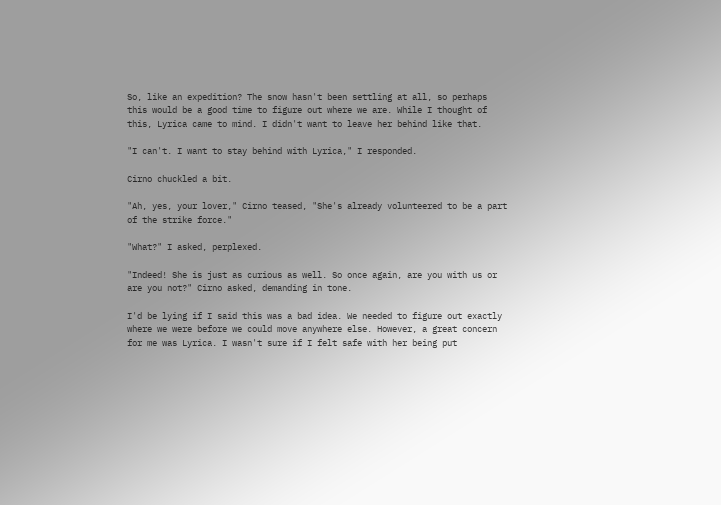So, like an expedition? The snow hasn't been settling at all, so perhaps this would be a good time to figure out where we are. While I thought of this, Lyrica came to mind. I didn't want to leave her behind like that.

"I can't. I want to stay behind with Lyrica," I responded.

Cirno chuckled a bit.

"Ah, yes, your lover," Cirno teased, "She's already volunteered to be a part of the strike force."

"What?" I asked, perplexed.

"Indeed! She is just as curious as well. So once again, are you with us or are you not?" Cirno asked, demanding in tone.

I'd be lying if I said this was a bad idea. We needed to figure out exactly where we were before we could move anywhere else. However, a great concern for me was Lyrica. I wasn't sure if I felt safe with her being put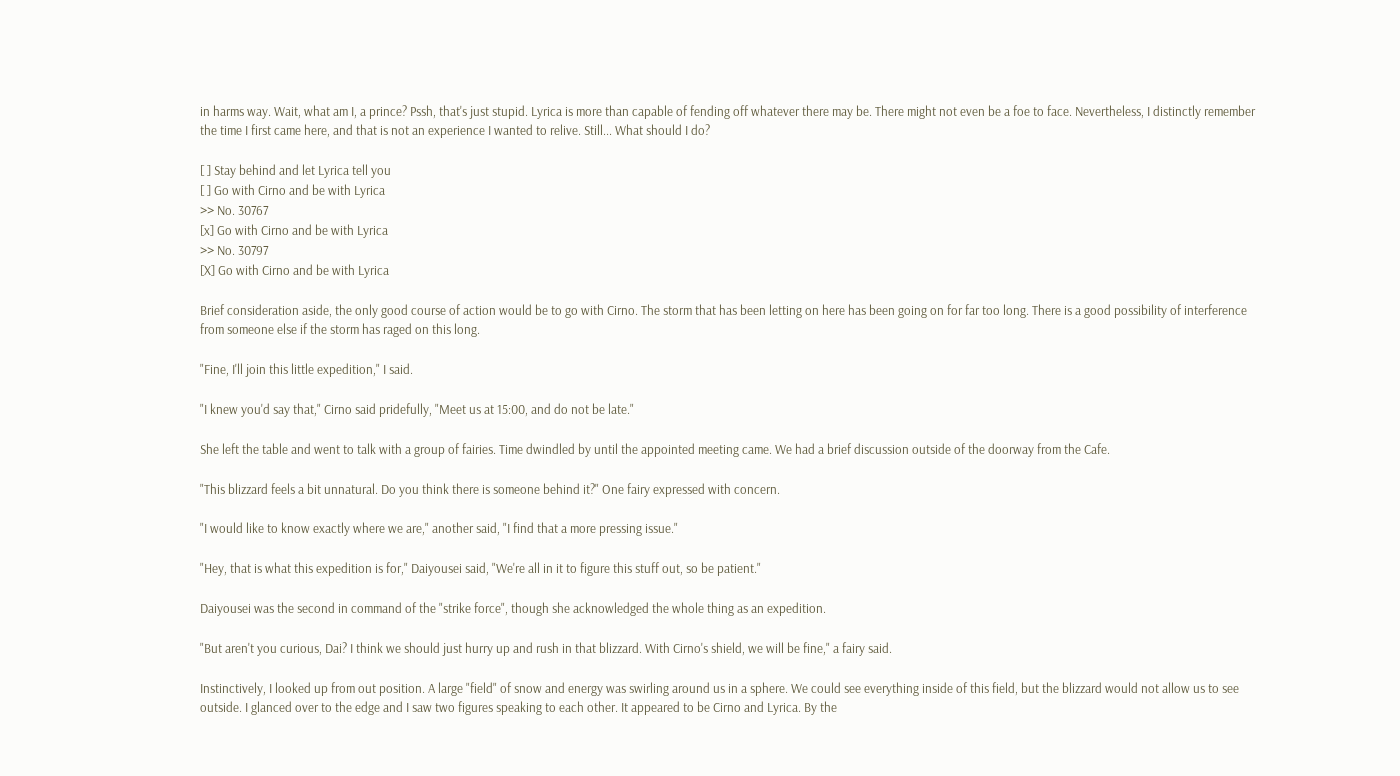in harms way. Wait, what am I, a prince? Pssh, that's just stupid. Lyrica is more than capable of fending off whatever there may be. There might not even be a foe to face. Nevertheless, I distinctly remember the time I first came here, and that is not an experience I wanted to relive. Still... What should I do?

[ ] Stay behind and let Lyrica tell you
[ ] Go with Cirno and be with Lyrica
>> No. 30767
[x] Go with Cirno and be with Lyrica
>> No. 30797
[X] Go with Cirno and be with Lyrica

Brief consideration aside, the only good course of action would be to go with Cirno. The storm that has been letting on here has been going on for far too long. There is a good possibility of interference from someone else if the storm has raged on this long.

"Fine, I'll join this little expedition," I said.

"I knew you'd say that," Cirno said pridefully, "Meet us at 15:00, and do not be late."

She left the table and went to talk with a group of fairies. Time dwindled by until the appointed meeting came. We had a brief discussion outside of the doorway from the Cafe.

"This blizzard feels a bit unnatural. Do you think there is someone behind it?" One fairy expressed with concern.

"I would like to know exactly where we are," another said, "I find that a more pressing issue."

"Hey, that is what this expedition is for," Daiyousei said, "We're all in it to figure this stuff out, so be patient."

Daiyousei was the second in command of the "strike force", though she acknowledged the whole thing as an expedition.

"But aren't you curious, Dai? I think we should just hurry up and rush in that blizzard. With Cirno's shield, we will be fine," a fairy said.

Instinctively, I looked up from out position. A large "field" of snow and energy was swirling around us in a sphere. We could see everything inside of this field, but the blizzard would not allow us to see outside. I glanced over to the edge and I saw two figures speaking to each other. It appeared to be Cirno and Lyrica. By the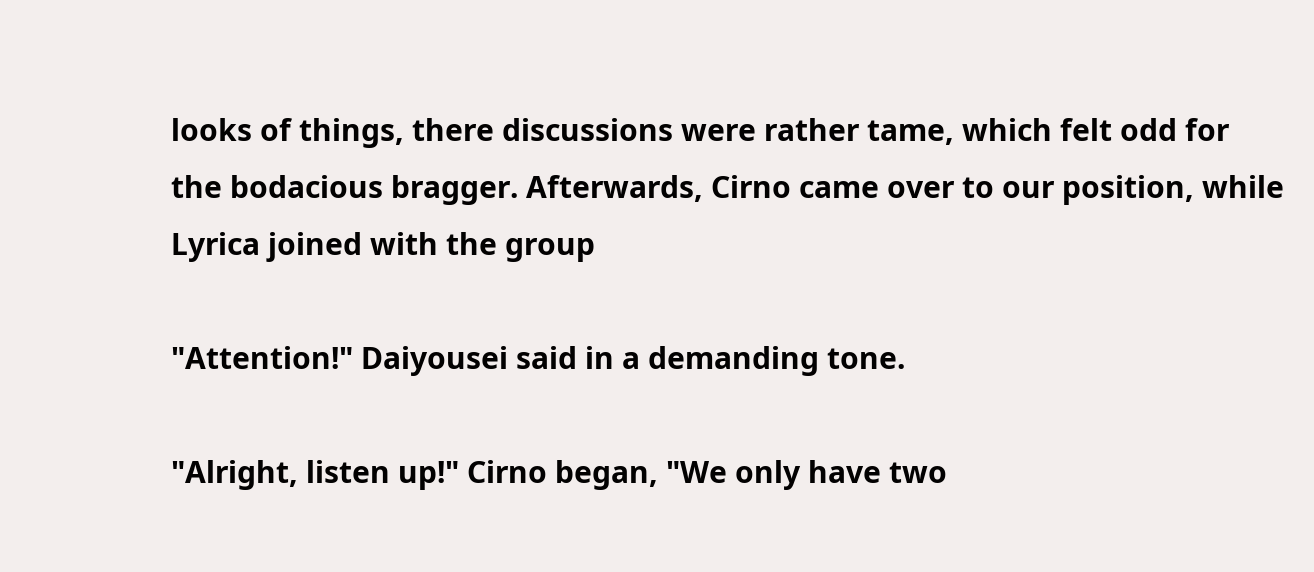looks of things, there discussions were rather tame, which felt odd for the bodacious bragger. Afterwards, Cirno came over to our position, while Lyrica joined with the group

"Attention!" Daiyousei said in a demanding tone.

"Alright, listen up!" Cirno began, "We only have two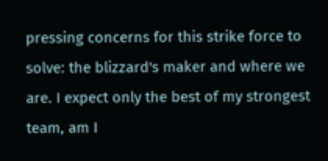pressing concerns for this strike force to solve: the blizzard's maker and where we are. I expect only the best of my strongest team, am I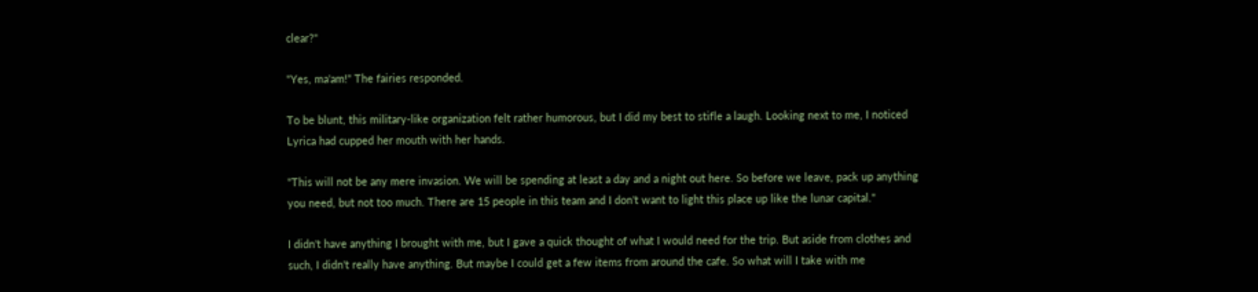clear?"

"Yes, ma'am!" The fairies responded.

To be blunt, this military-like organization felt rather humorous, but I did my best to stifle a laugh. Looking next to me, I noticed Lyrica had cupped her mouth with her hands.

"This will not be any mere invasion. We will be spending at least a day and a night out here. So before we leave, pack up anything you need, but not too much. There are 15 people in this team and I don't want to light this place up like the lunar capital."

I didn't have anything I brought with me, but I gave a quick thought of what I would need for the trip. But aside from clothes and such, I didn't really have anything. But maybe I could get a few items from around the cafe. So what will I take with me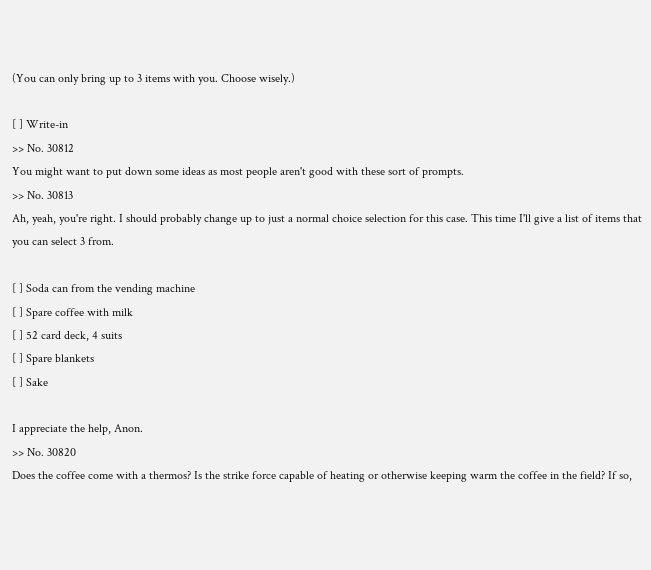(You can only bring up to 3 items with you. Choose wisely.)

[ ] Write-in
>> No. 30812
You might want to put down some ideas as most people aren't good with these sort of prompts.
>> No. 30813
Ah, yeah, you're right. I should probably change up to just a normal choice selection for this case. This time I'll give a list of items that you can select 3 from.

[ ] Soda can from the vending machine
[ ] Spare coffee with milk
[ ] 52 card deck, 4 suits
[ ] Spare blankets
[ ] Sake

I appreciate the help, Anon.
>> No. 30820
Does the coffee come with a thermos? Is the strike force capable of heating or otherwise keeping warm the coffee in the field? If so,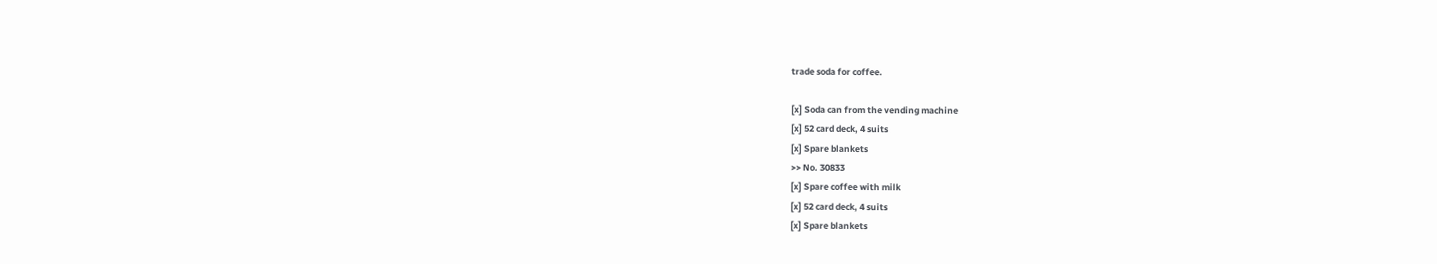trade soda for coffee.

[x] Soda can from the vending machine
[x] 52 card deck, 4 suits
[x] Spare blankets
>> No. 30833
[x] Spare coffee with milk
[x] 52 card deck, 4 suits
[x] Spare blankets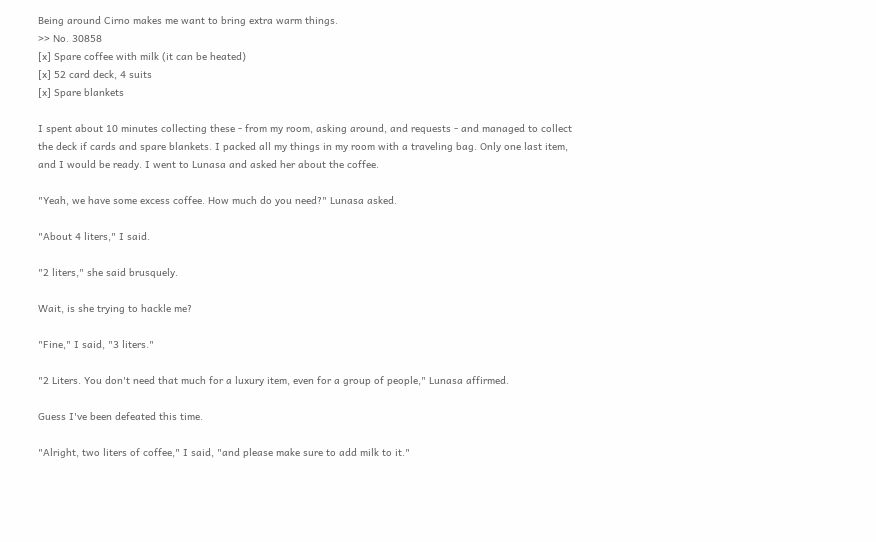Being around Cirno makes me want to bring extra warm things.
>> No. 30858
[x] Spare coffee with milk (it can be heated)
[x] 52 card deck, 4 suits
[x] Spare blankets

I spent about 10 minutes collecting these - from my room, asking around, and requests - and managed to collect the deck if cards and spare blankets. I packed all my things in my room with a traveling bag. Only one last item, and I would be ready. I went to Lunasa and asked her about the coffee.

"Yeah, we have some excess coffee. How much do you need?" Lunasa asked.

"About 4 liters," I said.

"2 liters," she said brusquely.

Wait, is she trying to hackle me?

"Fine," I said, "3 liters."

"2 Liters. You don't need that much for a luxury item, even for a group of people," Lunasa affirmed.

Guess I've been defeated this time.

"Alright, two liters of coffee," I said, "and please make sure to add milk to it."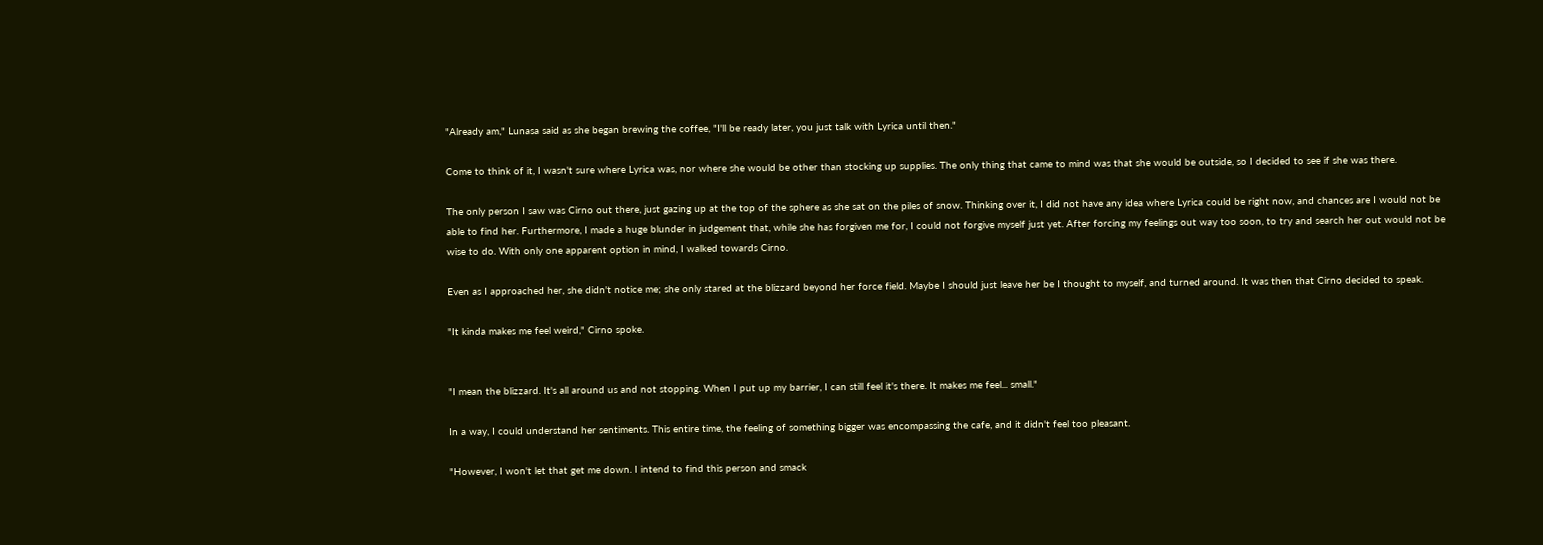"Already am," Lunasa said as she began brewing the coffee, "I'll be ready later, you just talk with Lyrica until then."

Come to think of it, I wasn't sure where Lyrica was, nor where she would be other than stocking up supplies. The only thing that came to mind was that she would be outside, so I decided to see if she was there.

The only person I saw was Cirno out there, just gazing up at the top of the sphere as she sat on the piles of snow. Thinking over it, I did not have any idea where Lyrica could be right now, and chances are I would not be able to find her. Furthermore, I made a huge blunder in judgement that, while she has forgiven me for, I could not forgive myself just yet. After forcing my feelings out way too soon, to try and search her out would not be wise to do. With only one apparent option in mind, I walked towards Cirno.

Even as I approached her, she didn't notice me; she only stared at the blizzard beyond her force field. Maybe I should just leave her be I thought to myself, and turned around. It was then that Cirno decided to speak.

"It kinda makes me feel weird," Cirno spoke.


"I mean the blizzard. It's all around us and not stopping. When I put up my barrier, I can still feel it's there. It makes me feel... small."

In a way, I could understand her sentiments. This entire time, the feeling of something bigger was encompassing the cafe, and it didn't feel too pleasant.

"However, I won't let that get me down. I intend to find this person and smack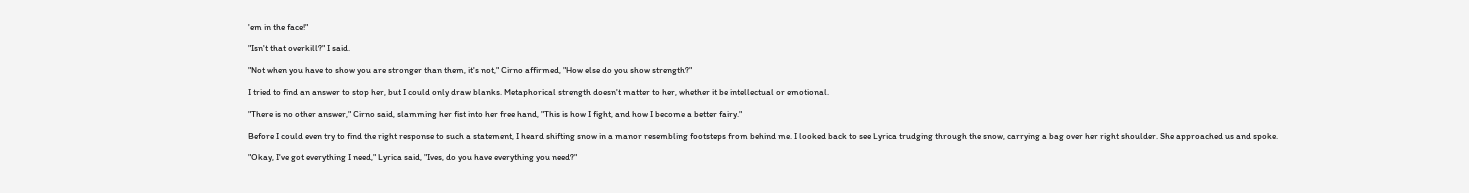'em in the face!"

"Isn't that overkill?" I said.

"Not when you have to show you are stronger than them, it's not," Cirno affirmed, "How else do you show strength?"

I tried to find an answer to stop her, but I could only draw blanks. Metaphorical strength doesn't matter to her, whether it be intellectual or emotional.

"There is no other answer," Cirno said, slamming her fist into her free hand, "This is how I fight, and how I become a better fairy."

Before I could even try to find the right response to such a statement, I heard shifting snow in a manor resembling footsteps from behind me. I looked back to see Lyrica trudging through the snow, carrying a bag over her right shoulder. She approached us and spoke.

"Okay, I've got everything I need," Lyrica said, "Ives, do you have everything you need?"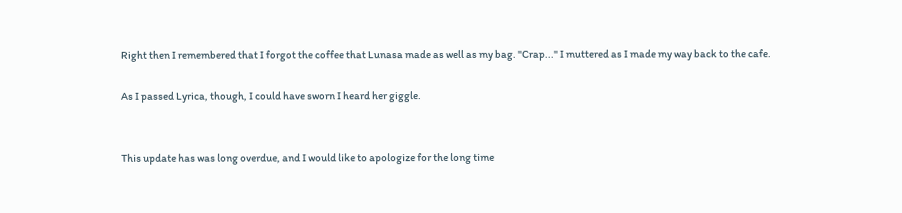Right then I remembered that I forgot the coffee that Lunasa made as well as my bag. "Crap..." I muttered as I made my way back to the cafe.

As I passed Lyrica, though, I could have sworn I heard her giggle.


This update has was long overdue, and I would like to apologize for the long time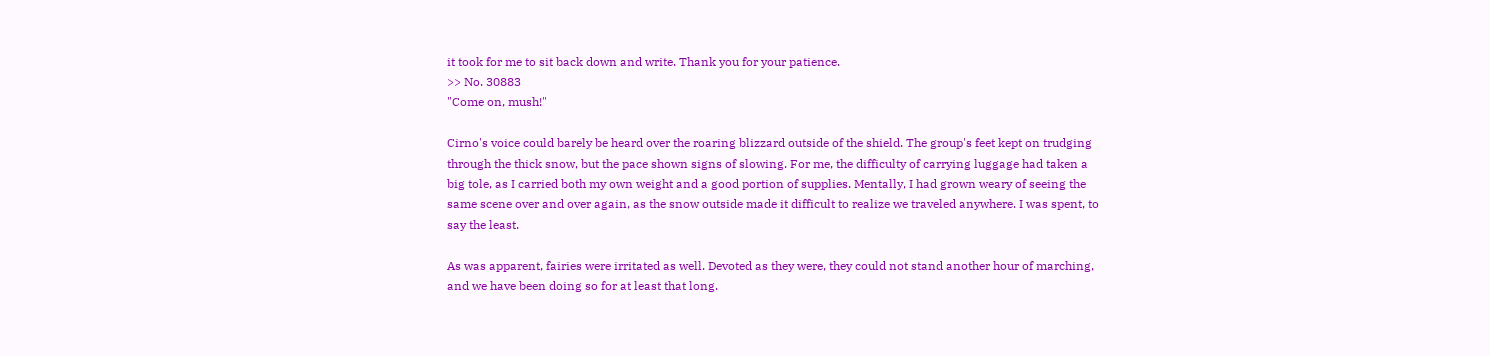it took for me to sit back down and write. Thank you for your patience.
>> No. 30883
"Come on, mush!"

Cirno's voice could barely be heard over the roaring blizzard outside of the shield. The group's feet kept on trudging through the thick snow, but the pace shown signs of slowing. For me, the difficulty of carrying luggage had taken a big tole, as I carried both my own weight and a good portion of supplies. Mentally, I had grown weary of seeing the same scene over and over again, as the snow outside made it difficult to realize we traveled anywhere. I was spent, to say the least.

As was apparent, fairies were irritated as well. Devoted as they were, they could not stand another hour of marching, and we have been doing so for at least that long.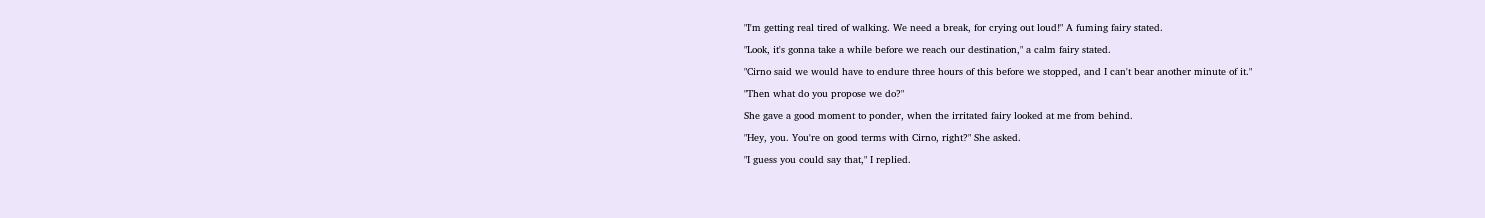"I'm getting real tired of walking. We need a break, for crying out loud!" A fuming fairy stated.

"Look, it's gonna take a while before we reach our destination," a calm fairy stated.

"Cirno said we would have to endure three hours of this before we stopped, and I can't bear another minute of it."

"Then what do you propose we do?"

She gave a good moment to ponder, when the irritated fairy looked at me from behind.

"Hey, you. You're on good terms with Cirno, right?" She asked.

"I guess you could say that," I replied.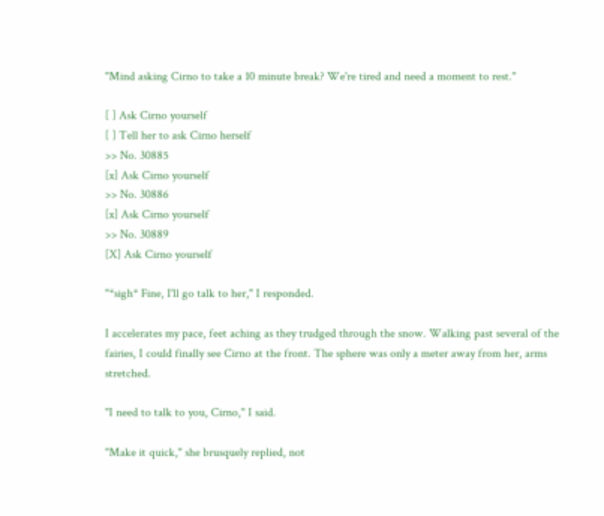"Mind asking Cirno to take a 10 minute break? We're tired and need a moment to rest."

[ ] Ask Cirno yourself
[ ] Tell her to ask Cirno herself
>> No. 30885
[x] Ask Cirno yourself
>> No. 30886
[x] Ask Cirno yourself
>> No. 30889
[X] Ask Cirno yourself

"*sigh* Fine, I'll go talk to her," I responded.

I accelerates my pace, feet aching as they trudged through the snow. Walking past several of the fairies, I could finally see Cirno at the front. The sphere was only a meter away from her, arms stretched.

"I need to talk to you, Cirno," I said.

"Make it quick," she brusquely replied, not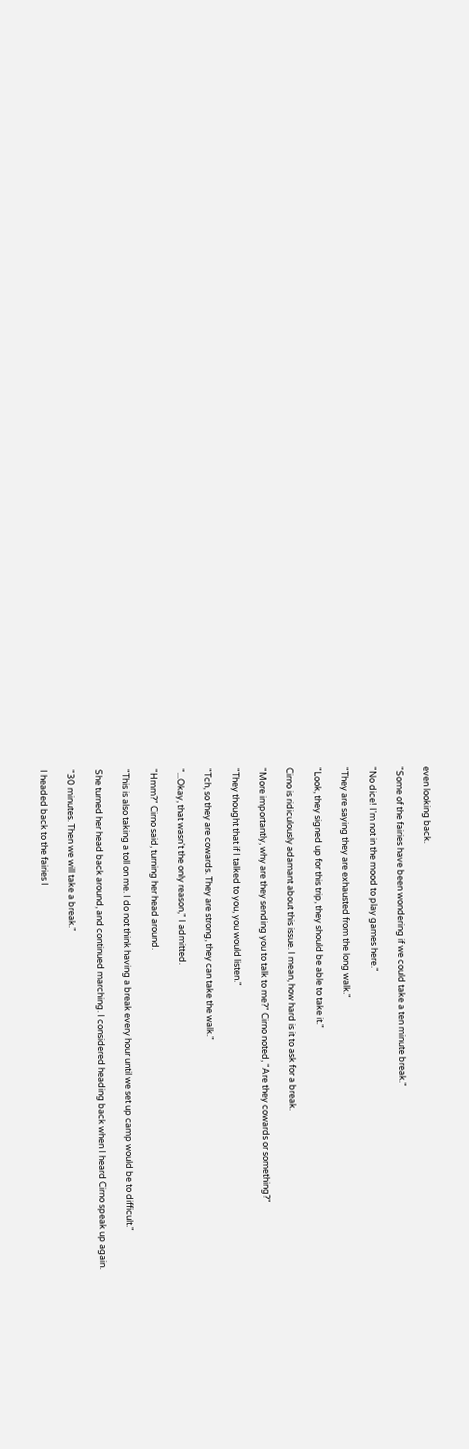even looking back.

"Some of the fairies have been wondering if we could take a ten minute break."

"No dice! I'm not in the mood to play games here."

"They are saying they are exhausted from the long walk."

"Look, they signed up for this trip, they should be able to take it."

Cirno is ridiculously adamant about this issue. I mean, how hard is it to ask for a break.

"More importantly, why are they sending you to talk to me?" Cirno noted, "Are they cowards or something?"

"They thought that if I talked to you, you would listen."

"Tch, so they are cowards. They are strong, they can take the walk."

"...Okay, that wasn't the only reason," I admitted.

"Hmm?" Cirno said, turning her head around.

"This is also taking a toll on me. I do not think having a break every hour until we set up camp would be to difficult."

She turned her head back around, and continued marching. I considered heading back when I heard Cirno speak up again.

"30 minutes. Then we will take a break."

I headed back to the fairies I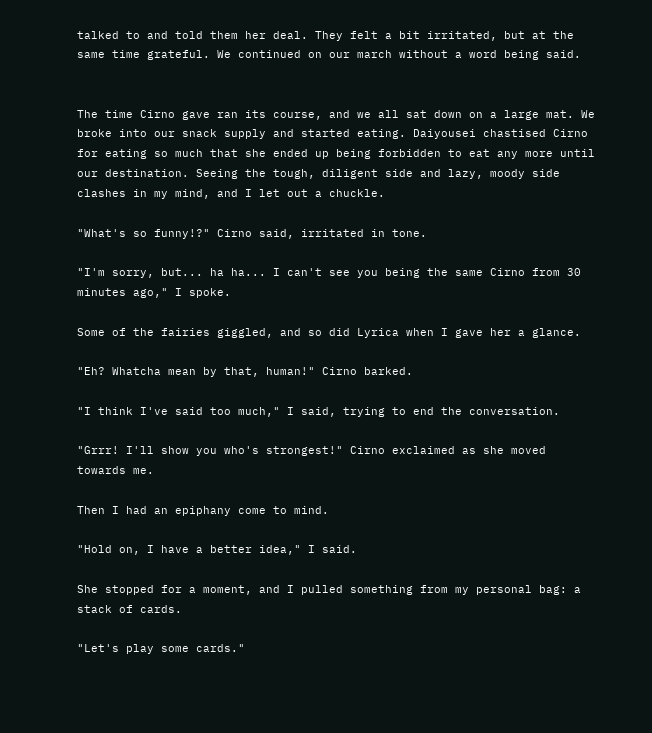talked to and told them her deal. They felt a bit irritated, but at the same time grateful. We continued on our march without a word being said.


The time Cirno gave ran its course, and we all sat down on a large mat. We broke into our snack supply and started eating. Daiyousei chastised Cirno for eating so much that she ended up being forbidden to eat any more until our destination. Seeing the tough, diligent side and lazy, moody side clashes in my mind, and I let out a chuckle.

"What's so funny!?" Cirno said, irritated in tone.

"I'm sorry, but... ha ha... I can't see you being the same Cirno from 30 minutes ago," I spoke.

Some of the fairies giggled, and so did Lyrica when I gave her a glance.

"Eh? Whatcha mean by that, human!" Cirno barked.

"I think I've said too much," I said, trying to end the conversation.

"Grrr! I'll show you who's strongest!" Cirno exclaimed as she moved towards me.

Then I had an epiphany come to mind.

"Hold on, I have a better idea," I said.

She stopped for a moment, and I pulled something from my personal bag: a stack of cards.

"Let's play some cards."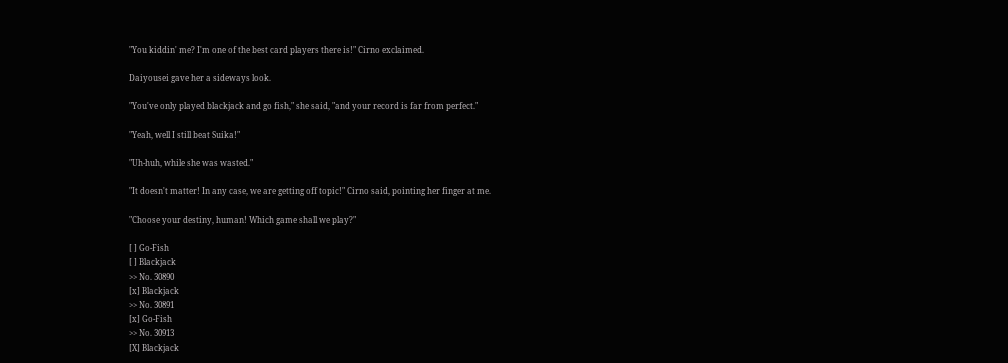"You kiddin' me? I'm one of the best card players there is!" Cirno exclaimed.

Daiyousei gave her a sideways look.

"You've only played blackjack and go fish," she said, "and your record is far from perfect."

"Yeah, well I still beat Suika!"

"Uh-huh, while she was wasted."

"It doesn't matter! In any case, we are getting off topic!" Cirno said, pointing her finger at me.

"Choose your destiny, human! Which game shall we play?"

[ ] Go-Fish
[ ] Blackjack
>> No. 30890
[x] Blackjack
>> No. 30891
[x] Go-Fish
>> No. 30913
[X] Blackjack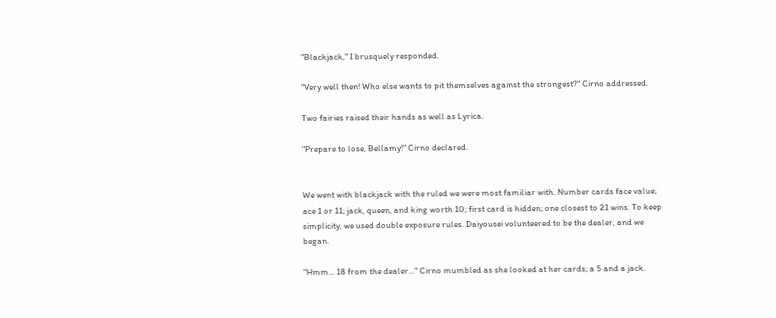"Blackjack," I brusquely responded.

"Very well then! Who else wants to pit themselves against the strongest?" Cirno addressed.

Two fairies raised their hands as well as Lyrica.

"Prepare to lose, Bellamy!" Cirno declared.


We went with blackjack with the ruled we were most familiar with. Number cards face value; ace 1 or 11; jack, queen, and king worth 10; first card is hidden; one closest to 21 wins. To keep simplicity, we used double exposure rules. Daiyousei volunteered to be the dealer, and we began.

"Hmm... 18 from the dealer..." Cirno mumbled as she looked at her cards; a 5 and a jack.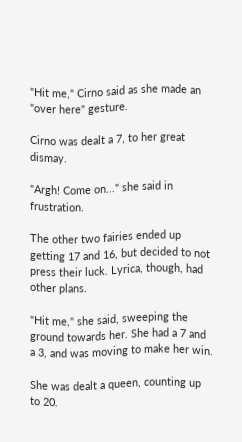"Hit me," Cirno said as she made an "over here" gesture.

Cirno was dealt a 7, to her great dismay.

"Argh! Come on..." she said in frustration.

The other two fairies ended up getting 17 and 16, but decided to not press their luck. Lyrica, though, had other plans.

"Hit me," she said, sweeping the ground towards her. She had a 7 and a 3, and was moving to make her win.

She was dealt a queen, counting up to 20.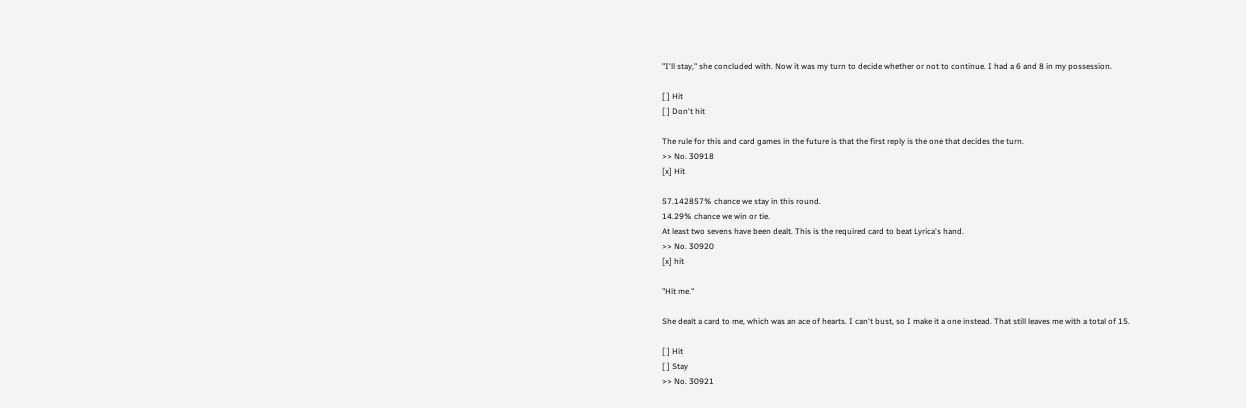"I'll stay," she concluded with. Now it was my turn to decide whether or not to continue. I had a 6 and 8 in my possession.

[ ] Hit
[ ] Don't hit

The rule for this and card games in the future is that the first reply is the one that decides the turn.
>> No. 30918
[x] Hit

57.142857% chance we stay in this round.
14.29% chance we win or tie.
At least two sevens have been dealt. This is the required card to beat Lyrica's hand.
>> No. 30920
[x] hit

"Hit me."

She dealt a card to me, which was an ace of hearts. I can't bust, so I make it a one instead. That still leaves me with a total of 15.

[ ] Hit
[ ] Stay
>> No. 30921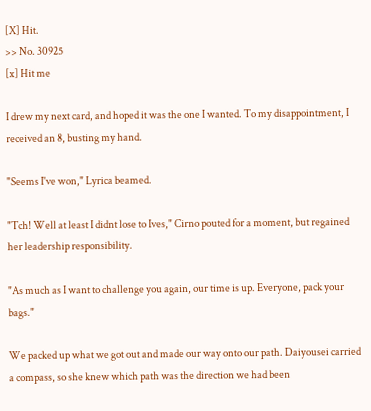[X] Hit.
>> No. 30925
[x] Hit me

I drew my next card, and hoped it was the one I wanted. To my disappointment, I received an 8, busting my hand.

"Seems I've won," Lyrica beamed.

"Tch! Well at least I didnt lose to Ives," Cirno pouted for a moment, but regained her leadership responsibility.

"As much as I want to challenge you again, our time is up. Everyone, pack your bags."

We packed up what we got out and made our way onto our path. Daiyousei carried a compass, so she knew which path was the direction we had been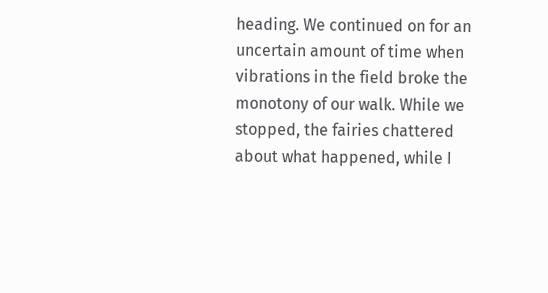heading. We continued on for an uncertain amount of time when vibrations in the field broke the monotony of our walk. While we stopped, the fairies chattered about what happened, while I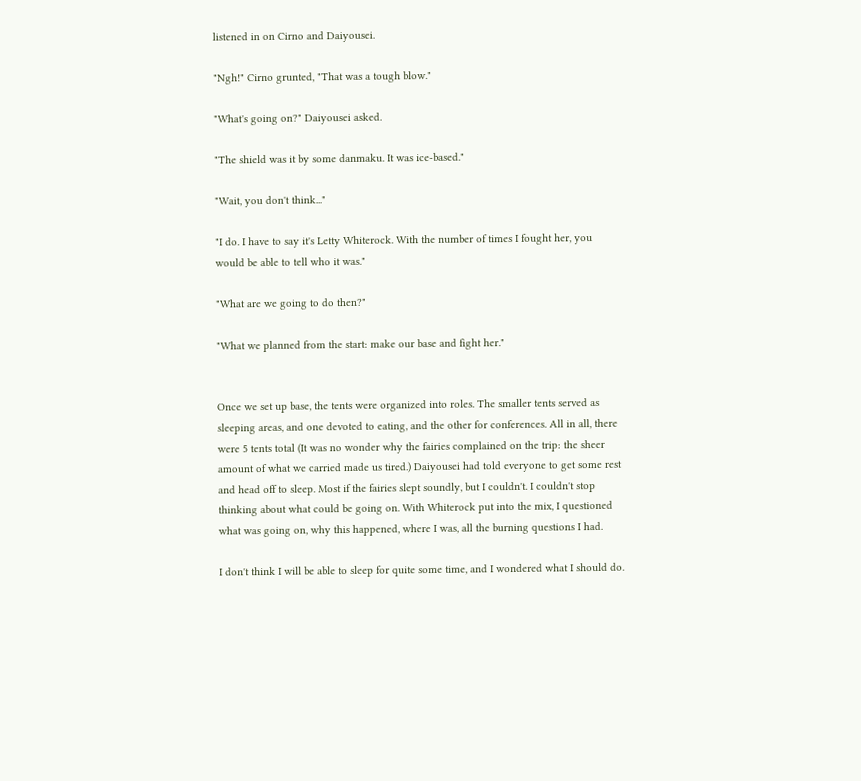listened in on Cirno and Daiyousei.

"Ngh!" Cirno grunted, "That was a tough blow."

"What's going on?" Daiyousei asked.

"The shield was it by some danmaku. It was ice-based."

"Wait, you don't think..."

"I do. I have to say it's Letty Whiterock. With the number of times I fought her, you would be able to tell who it was."

"What are we going to do then?"

"What we planned from the start: make our base and fight her."


Once we set up base, the tents were organized into roles. The smaller tents served as sleeping areas, and one devoted to eating, and the other for conferences. All in all, there were 5 tents total (It was no wonder why the fairies complained on the trip: the sheer amount of what we carried made us tired.) Daiyousei had told everyone to get some rest and head off to sleep. Most if the fairies slept soundly, but I couldn't. I couldn't stop thinking about what could be going on. With Whiterock put into the mix, I questioned what was going on, why this happened, where I was, all the burning questions I had.

I don't think I will be able to sleep for quite some time, and I wondered what I should do.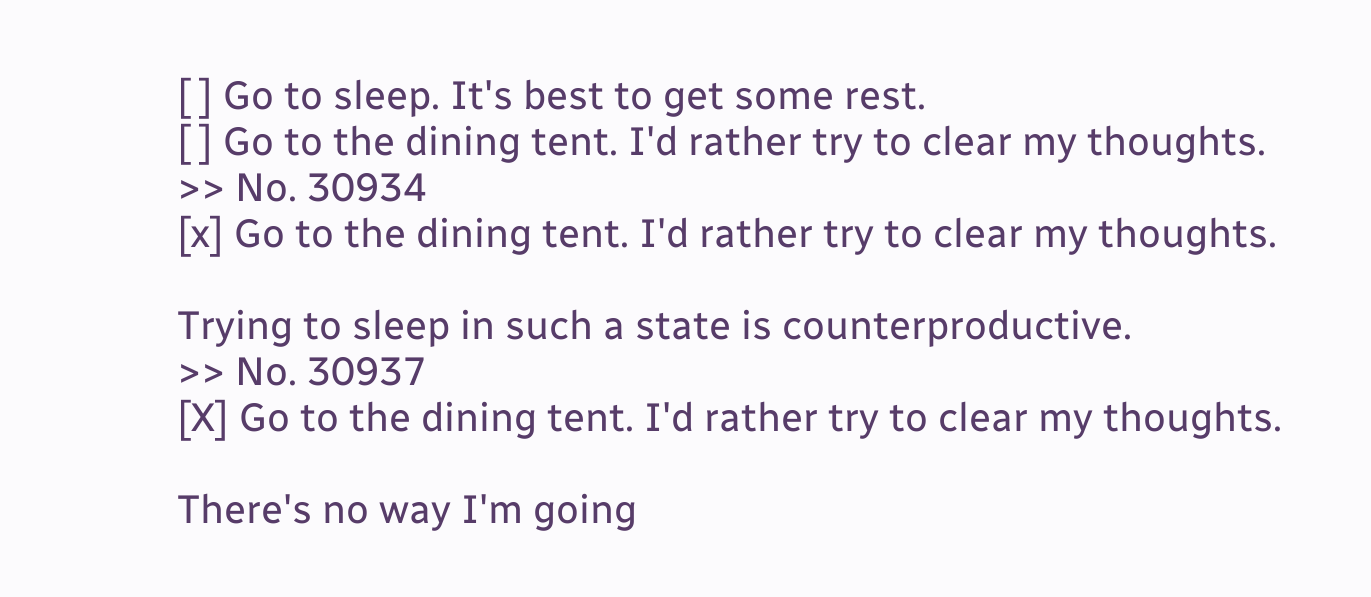[ ] Go to sleep. It's best to get some rest.
[ ] Go to the dining tent. I'd rather try to clear my thoughts.
>> No. 30934
[x] Go to the dining tent. I'd rather try to clear my thoughts.

Trying to sleep in such a state is counterproductive.
>> No. 30937
[X] Go to the dining tent. I'd rather try to clear my thoughts.

There's no way I'm going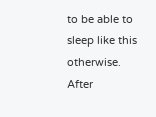to be able to sleep like this otherwise. After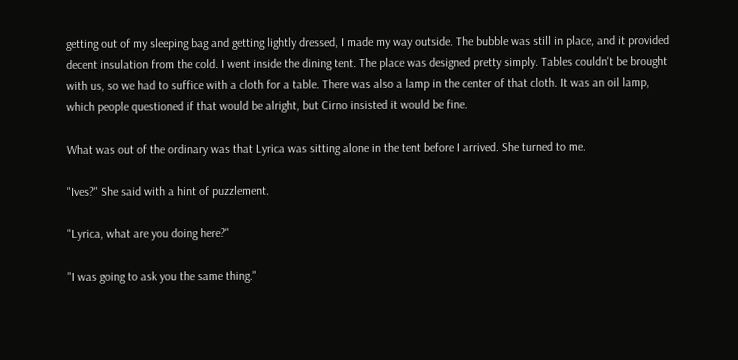getting out of my sleeping bag and getting lightly dressed, I made my way outside. The bubble was still in place, and it provided decent insulation from the cold. I went inside the dining tent. The place was designed pretty simply. Tables couldn't be brought with us, so we had to suffice with a cloth for a table. There was also a lamp in the center of that cloth. It was an oil lamp, which people questioned if that would be alright, but Cirno insisted it would be fine.

What was out of the ordinary was that Lyrica was sitting alone in the tent before I arrived. She turned to me.

"Ives?" She said with a hint of puzzlement.

"Lyrica, what are you doing here?"

"I was going to ask you the same thing."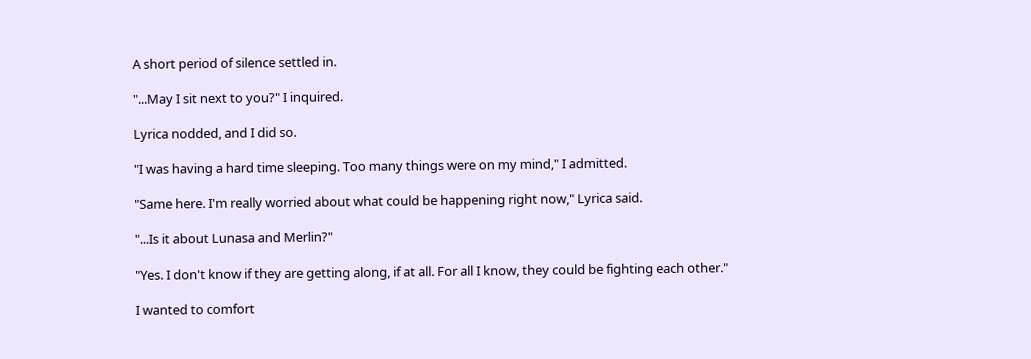A short period of silence settled in.

"...May I sit next to you?" I inquired.

Lyrica nodded, and I did so.

"I was having a hard time sleeping. Too many things were on my mind," I admitted.

"Same here. I'm really worried about what could be happening right now," Lyrica said.

"...Is it about Lunasa and Merlin?"

"Yes. I don't know if they are getting along, if at all. For all I know, they could be fighting each other."

I wanted to comfort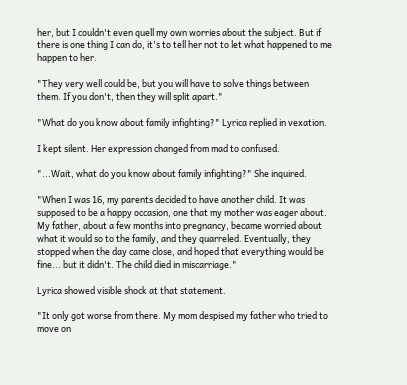her, but I couldn't even quell my own worries about the subject. But if there is one thing I can do, it's to tell her not to let what happened to me happen to her.

"They very well could be, but you will have to solve things between them. If you don't, then they will split apart."

"What do you know about family infighting?" Lyrica replied in vexation.

I kept silent. Her expression changed from mad to confused.

"...Wait, what do you know about family infighting?" She inquired.

"When I was 16, my parents decided to have another child. It was supposed to be a happy occasion, one that my mother was eager about. My father, about a few months into pregnancy, became worried about what it would so to the family, and they quarreled. Eventually, they stopped when the day came close, and hoped that everything would be fine... but it didn't. The child died in miscarriage."

Lyrica showed visible shock at that statement.

"It only got worse from there. My mom despised my father who tried to move on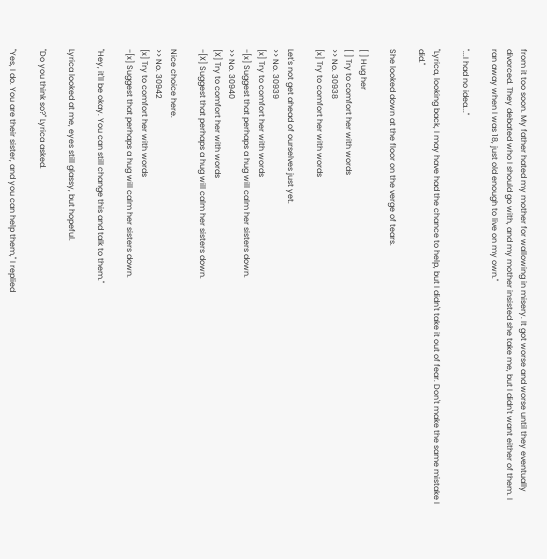from it too soon. My father hated my mother for wallowing in misery. It got worse and worse until they eventually divorced. They debated who I should go with, and my mother insisted she take me, but I didn't want either of them. I ran away when I was 18, just old enough to live on my own."

"...I had no idea..."

"Lyrica, looking back, I may have had the chance to help, but I didn't take it out of fear. Don't make the same mistake I did."

She looked down at the floor on the verge of tears.

[ ] Hug her
[ ] Try to comfort her with words
>> No. 30938
[x] Try to comfort her with words

Let's not get ahead of ourselves just yet.
>> No. 30939
[x] Try to comfort her with words
-[x] Suggest that perhaps a hug will calm her sisters down.
>> No. 30940
[X] Try to comfort her with words
-[X] Suggest that perhaps a hug will calm her sisters down.

Nice choice here.
>> No. 30942
[x] Try to comfort her with words
-[x] Suggest that perhaps a hug will calm her sisters down.

"Hey, it'll be okay. You can still change this and talk to them."

Lyrica looked at me, eyes still glassy, but hopeful.

"Do you think so?" Lyrica asked.

"Yes, I do. You are their sister, and you can help them," I replied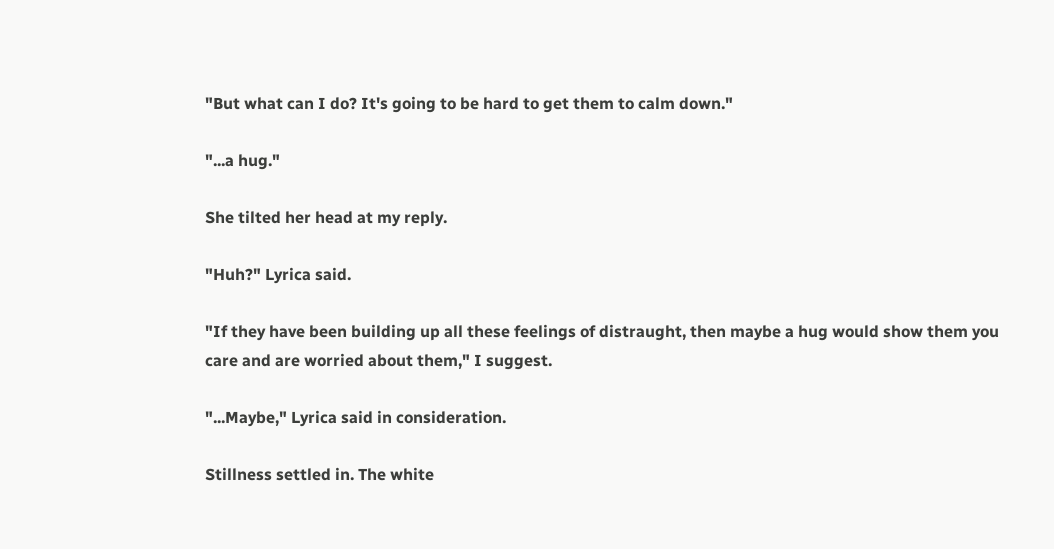"But what can I do? It's going to be hard to get them to calm down."

"...a hug."

She tilted her head at my reply.

"Huh?" Lyrica said.

"If they have been building up all these feelings of distraught, then maybe a hug would show them you care and are worried about them," I suggest.

"...Maybe," Lyrica said in consideration.

Stillness settled in. The white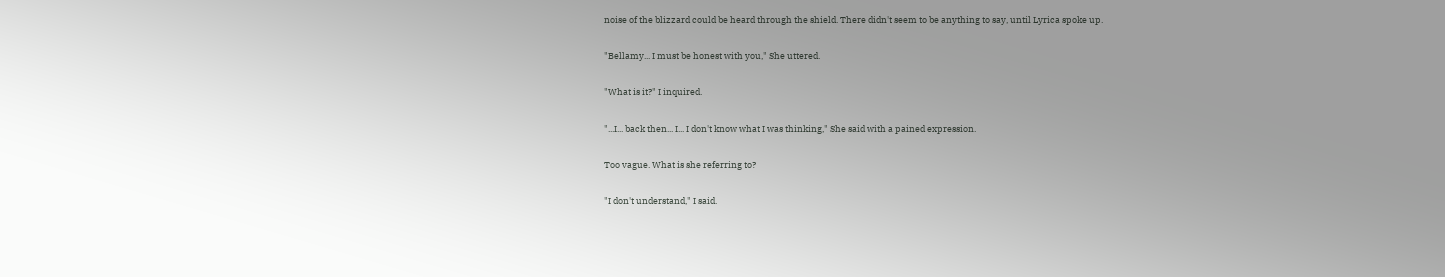noise of the blizzard could be heard through the shield. There didn't seem to be anything to say, until Lyrica spoke up.

"Bellamy... I must be honest with you," She uttered.

"What is it?" I inquired.

"...I... back then... I... I don't know what I was thinking," She said with a pained expression.

Too vague. What is she referring to?

"I don't understand," I said.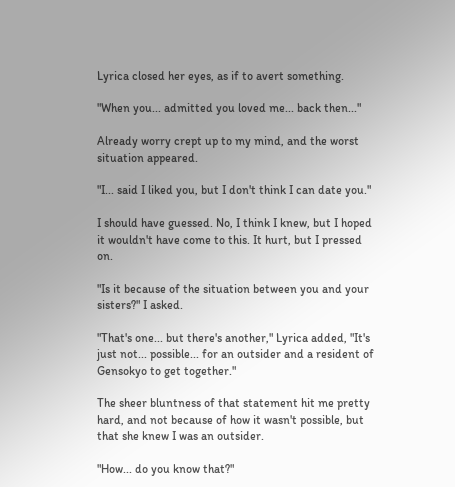Lyrica closed her eyes, as if to avert something.

"When you... admitted you loved me... back then..."

Already worry crept up to my mind, and the worst situation appeared.

"I... said I liked you, but I don't think I can date you."

I should have guessed. No, I think I knew, but I hoped it wouldn't have come to this. It hurt, but I pressed on.

"Is it because of the situation between you and your sisters?" I asked.

"That's one... but there's another," Lyrica added, "It's just not... possible... for an outsider and a resident of Gensokyo to get together."

The sheer bluntness of that statement hit me pretty hard, and not because of how it wasn't possible, but that she knew I was an outsider.

"How... do you know that?"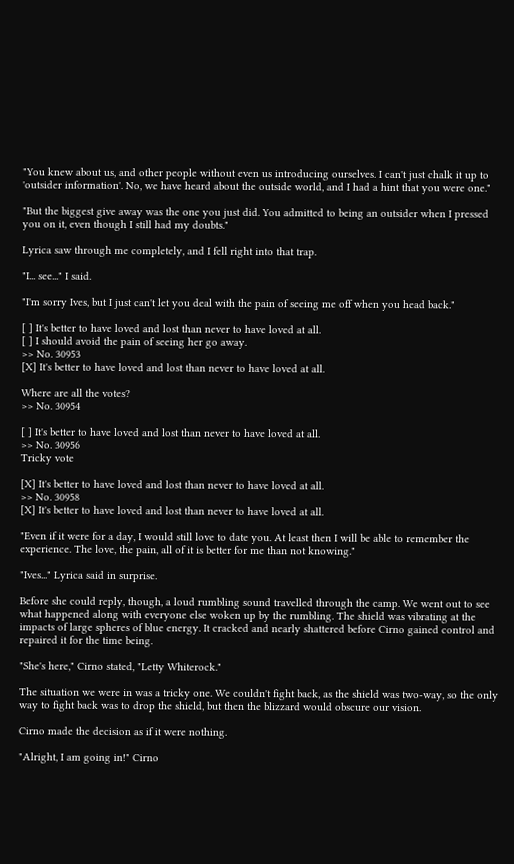"You knew about us, and other people without even us introducing ourselves. I can't just chalk it up to 'outsider information'. No, we have heard about the outside world, and I had a hint that you were one."

"But the biggest give away was the one you just did. You admitted to being an outsider when I pressed you on it, even though I still had my doubts."

Lyrica saw through me completely, and I fell right into that trap.

"I... see..." I said.

"I'm sorry Ives, but I just can't let you deal with the pain of seeing me off when you head back."

[ ] It's better to have loved and lost than never to have loved at all.
[ ] I should avoid the pain of seeing her go away.
>> No. 30953
[X] It's better to have loved and lost than never to have loved at all.

Where are all the votes?
>> No. 30954

[ ] It's better to have loved and lost than never to have loved at all.
>> No. 30956
Tricky vote

[X] It's better to have loved and lost than never to have loved at all.
>> No. 30958
[X] It's better to have loved and lost than never to have loved at all.

"Even if it were for a day, I would still love to date you. At least then I will be able to remember the experience. The love, the pain, all of it is better for me than not knowing."

"Ives..." Lyrica said in surprise.

Before she could reply, though, a loud rumbling sound travelled through the camp. We went out to see what happened along with everyone else woken up by the rumbling. The shield was vibrating at the impacts of large spheres of blue energy. It cracked and nearly shattered before Cirno gained control and repaired it for the time being.

"She's here," Cirno stated, "Letty Whiterock."

The situation we were in was a tricky one. We couldn't fight back, as the shield was two-way, so the only way to fight back was to drop the shield, but then the blizzard would obscure our vision.

Cirno made the decision as if it were nothing.

"Alright, I am going in!" Cirno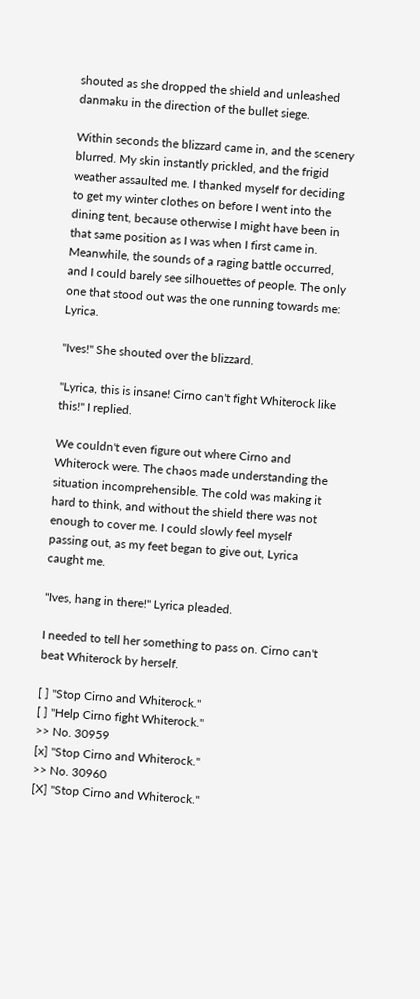shouted as she dropped the shield and unleashed danmaku in the direction of the bullet siege.

Within seconds the blizzard came in, and the scenery blurred. My skin instantly prickled, and the frigid weather assaulted me. I thanked myself for deciding to get my winter clothes on before I went into the dining tent, because otherwise I might have been in that same position as I was when I first came in. Meanwhile, the sounds of a raging battle occurred, and I could barely see silhouettes of people. The only one that stood out was the one running towards me: Lyrica.

"Ives!" She shouted over the blizzard.

"Lyrica, this is insane! Cirno can't fight Whiterock like this!" I replied.

We couldn't even figure out where Cirno and Whiterock were. The chaos made understanding the situation incomprehensible. The cold was making it hard to think, and without the shield there was not enough to cover me. I could slowly feel myself passing out, as my feet began to give out, Lyrica caught me.

"Ives, hang in there!" Lyrica pleaded.

I needed to tell her something to pass on. Cirno can't beat Whiterock by herself.

[ ] "Stop Cirno and Whiterock."
[ ] "Help Cirno fight Whiterock."
>> No. 30959
[x] "Stop Cirno and Whiterock."
>> No. 30960
[X] "Stop Cirno and Whiterock."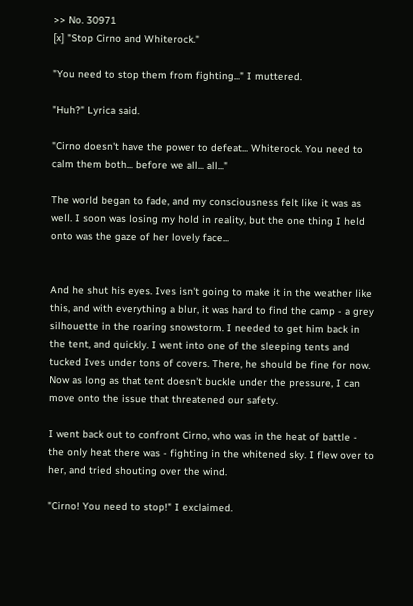>> No. 30971
[x] "Stop Cirno and Whiterock."

"You need to stop them from fighting..." I muttered.

"Huh?" Lyrica said.

"Cirno doesn't have the power to defeat... Whiterock. You need to calm them both... before we all... all..."

The world began to fade, and my consciousness felt like it was as well. I soon was losing my hold in reality, but the one thing I held onto was the gaze of her lovely face...


And he shut his eyes. Ives isn't going to make it in the weather like this, and with everything a blur, it was hard to find the camp - a grey silhouette in the roaring snowstorm. I needed to get him back in the tent, and quickly. I went into one of the sleeping tents and tucked Ives under tons of covers. There, he should be fine for now. Now as long as that tent doesn't buckle under the pressure, I can move onto the issue that threatened our safety.

I went back out to confront Cirno, who was in the heat of battle - the only heat there was - fighting in the whitened sky. I flew over to her, and tried shouting over the wind.

"Cirno! You need to stop!" I exclaimed.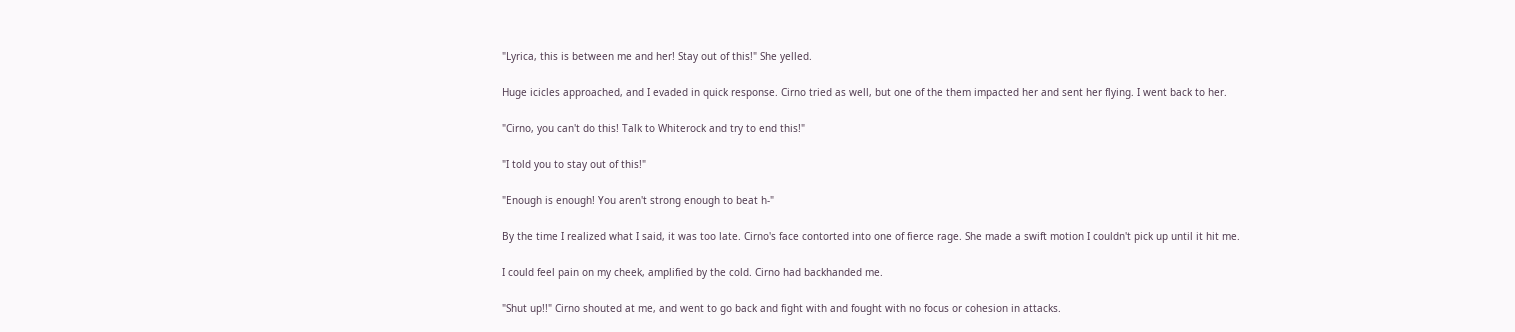"Lyrica, this is between me and her! Stay out of this!" She yelled.

Huge icicles approached, and I evaded in quick response. Cirno tried as well, but one of the them impacted her and sent her flying. I went back to her.

"Cirno, you can't do this! Talk to Whiterock and try to end this!"

"I told you to stay out of this!"

"Enough is enough! You aren't strong enough to beat h-"

By the time I realized what I said, it was too late. Cirno's face contorted into one of fierce rage. She made a swift motion I couldn't pick up until it hit me.

I could feel pain on my cheek, amplified by the cold. Cirno had backhanded me.

"Shut up!!" Cirno shouted at me, and went to go back and fight with and fought with no focus or cohesion in attacks.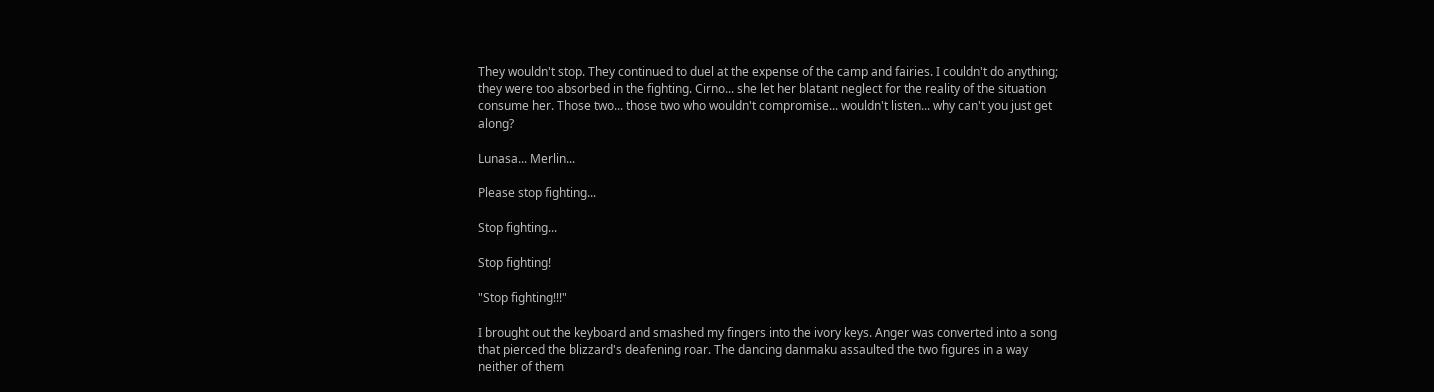They wouldn't stop. They continued to duel at the expense of the camp and fairies. I couldn't do anything; they were too absorbed in the fighting. Cirno... she let her blatant neglect for the reality of the situation consume her. Those two... those two who wouldn't compromise... wouldn't listen... why can't you just get along?

Lunasa... Merlin...

Please stop fighting...

Stop fighting...

Stop fighting!

"Stop fighting!!!"

I brought out the keyboard and smashed my fingers into the ivory keys. Anger was converted into a song that pierced the blizzard's deafening roar. The dancing danmaku assaulted the two figures in a way neither of them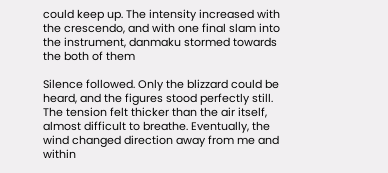could keep up. The intensity increased with the crescendo, and with one final slam into the instrument, danmaku stormed towards the both of them

Silence followed. Only the blizzard could be heard, and the figures stood perfectly still. The tension felt thicker than the air itself, almost difficult to breathe. Eventually, the wind changed direction away from me and within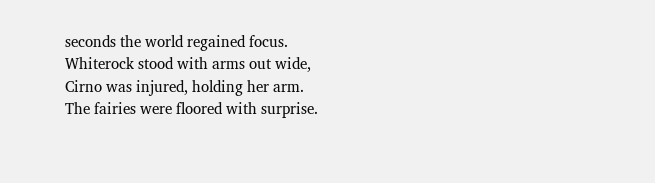seconds the world regained focus. Whiterock stood with arms out wide, Cirno was injured, holding her arm. The fairies were floored with surprise.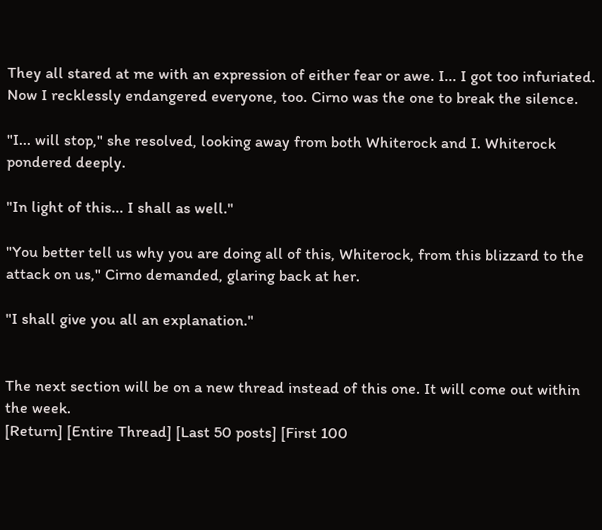They all stared at me with an expression of either fear or awe. I... I got too infuriated. Now I recklessly endangered everyone, too. Cirno was the one to break the silence.

"I... will stop," she resolved, looking away from both Whiterock and I. Whiterock pondered deeply.

"In light of this... I shall as well."

"You better tell us why you are doing all of this, Whiterock, from this blizzard to the attack on us," Cirno demanded, glaring back at her.

"I shall give you all an explanation."


The next section will be on a new thread instead of this one. It will come out within the week.
[Return] [Entire Thread] [Last 50 posts] [First 100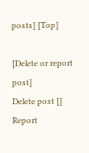posts] [Top]

[Delete or report post]
Delete post []
Report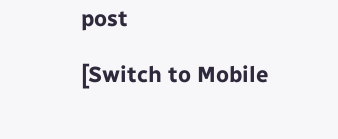post

[Switch to Mobile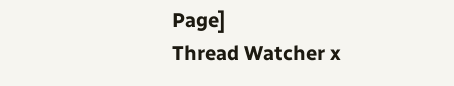Page]
Thread Watcher x